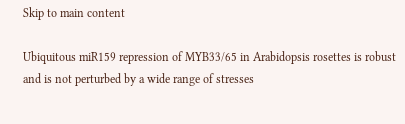Skip to main content

Ubiquitous miR159 repression of MYB33/65 in Arabidopsis rosettes is robust and is not perturbed by a wide range of stresses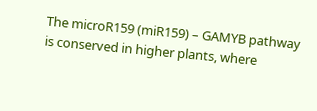The microR159 (miR159) – GAMYB pathway is conserved in higher plants, where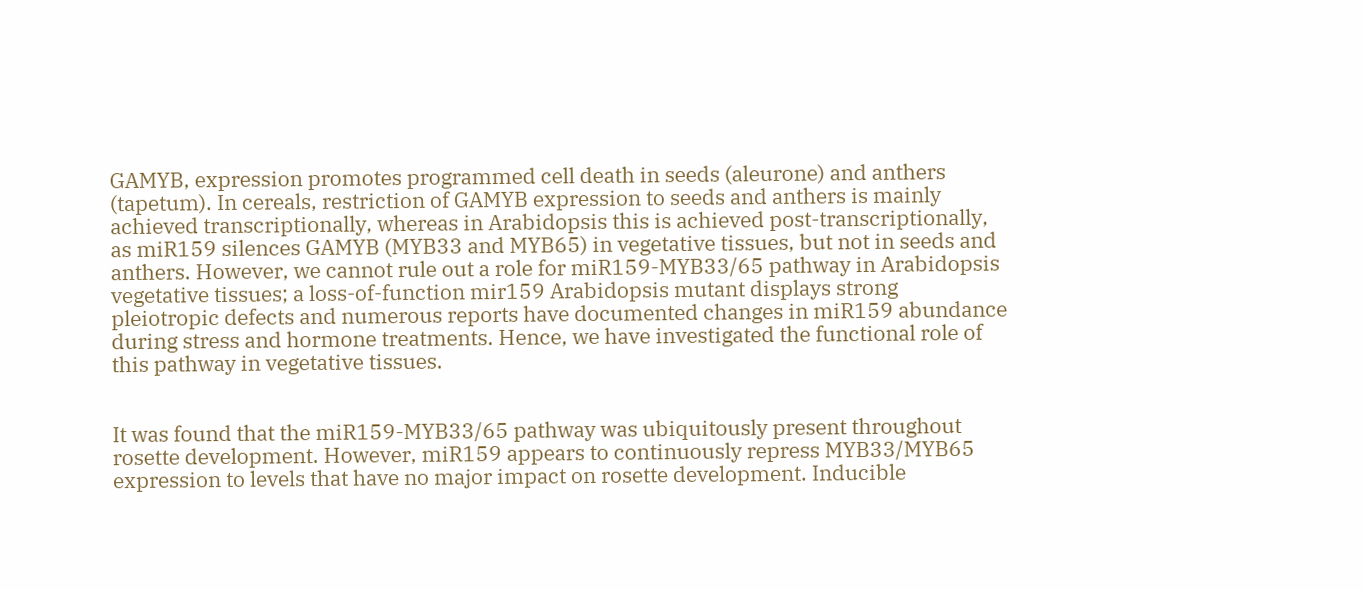GAMYB, expression promotes programmed cell death in seeds (aleurone) and anthers (tapetum). In cereals, restriction of GAMYB expression to seeds and anthers is mainly achieved transcriptionally, whereas in Arabidopsis this is achieved post-transcriptionally, as miR159 silences GAMYB (MYB33 and MYB65) in vegetative tissues, but not in seeds and anthers. However, we cannot rule out a role for miR159-MYB33/65 pathway in Arabidopsis vegetative tissues; a loss-of-function mir159 Arabidopsis mutant displays strong pleiotropic defects and numerous reports have documented changes in miR159 abundance during stress and hormone treatments. Hence, we have investigated the functional role of this pathway in vegetative tissues.


It was found that the miR159-MYB33/65 pathway was ubiquitously present throughout rosette development. However, miR159 appears to continuously repress MYB33/MYB65 expression to levels that have no major impact on rosette development. Inducible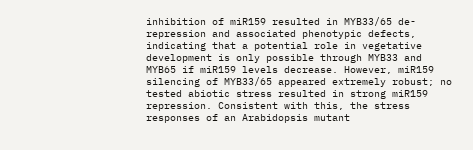inhibition of miR159 resulted in MYB33/65 de-repression and associated phenotypic defects, indicating that a potential role in vegetative development is only possible through MYB33 and MYB65 if miR159 levels decrease. However, miR159 silencing of MYB33/65 appeared extremely robust; no tested abiotic stress resulted in strong miR159 repression. Consistent with this, the stress responses of an Arabidopsis mutant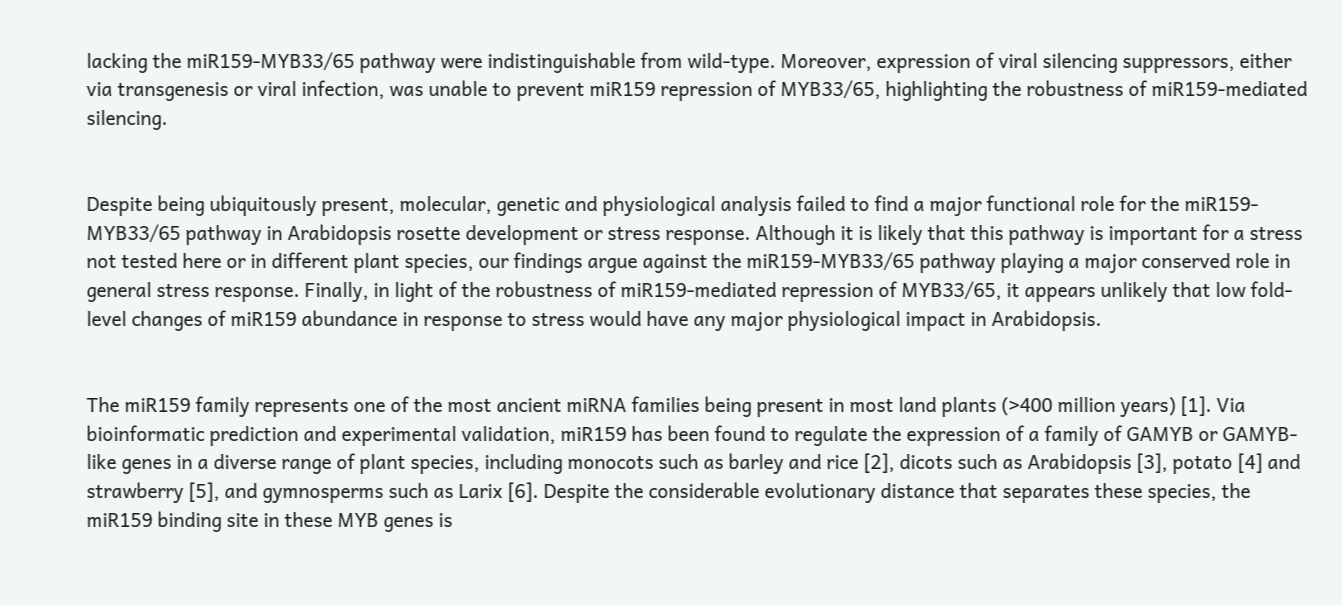lacking the miR159-MYB33/65 pathway were indistinguishable from wild-type. Moreover, expression of viral silencing suppressors, either via transgenesis or viral infection, was unable to prevent miR159 repression of MYB33/65, highlighting the robustness of miR159-mediated silencing.


Despite being ubiquitously present, molecular, genetic and physiological analysis failed to find a major functional role for the miR159-MYB33/65 pathway in Arabidopsis rosette development or stress response. Although it is likely that this pathway is important for a stress not tested here or in different plant species, our findings argue against the miR159-MYB33/65 pathway playing a major conserved role in general stress response. Finally, in light of the robustness of miR159-mediated repression of MYB33/65, it appears unlikely that low fold-level changes of miR159 abundance in response to stress would have any major physiological impact in Arabidopsis.


The miR159 family represents one of the most ancient miRNA families being present in most land plants (>400 million years) [1]. Via bioinformatic prediction and experimental validation, miR159 has been found to regulate the expression of a family of GAMYB or GAMYB-like genes in a diverse range of plant species, including monocots such as barley and rice [2], dicots such as Arabidopsis [3], potato [4] and strawberry [5], and gymnosperms such as Larix [6]. Despite the considerable evolutionary distance that separates these species, the miR159 binding site in these MYB genes is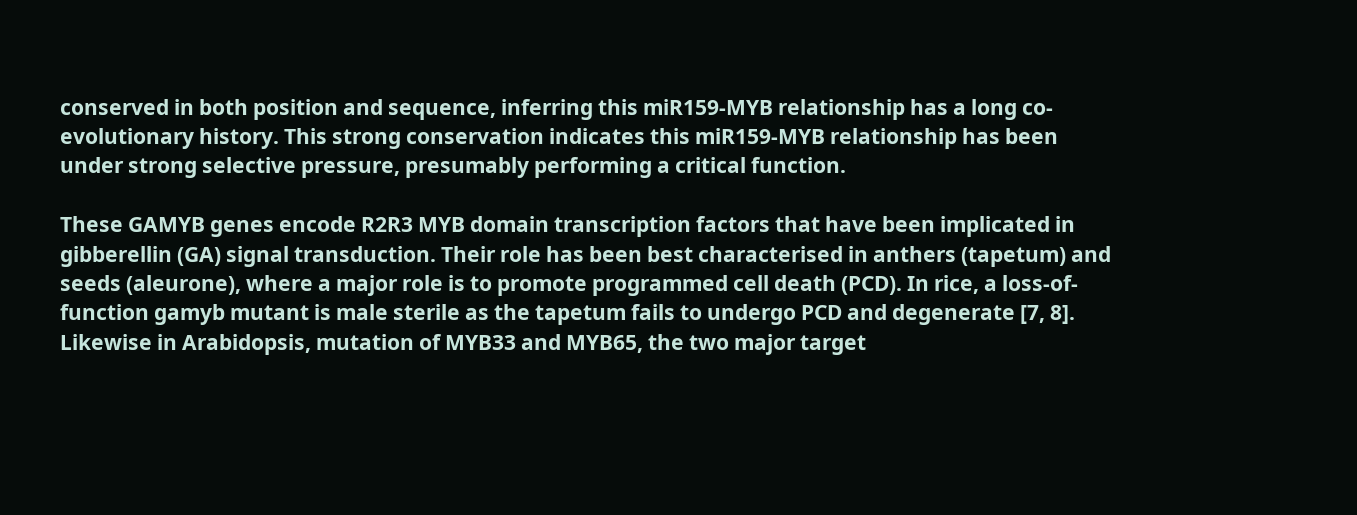conserved in both position and sequence, inferring this miR159-MYB relationship has a long co-evolutionary history. This strong conservation indicates this miR159-MYB relationship has been under strong selective pressure, presumably performing a critical function.

These GAMYB genes encode R2R3 MYB domain transcription factors that have been implicated in gibberellin (GA) signal transduction. Their role has been best characterised in anthers (tapetum) and seeds (aleurone), where a major role is to promote programmed cell death (PCD). In rice, a loss-of-function gamyb mutant is male sterile as the tapetum fails to undergo PCD and degenerate [7, 8]. Likewise in Arabidopsis, mutation of MYB33 and MYB65, the two major target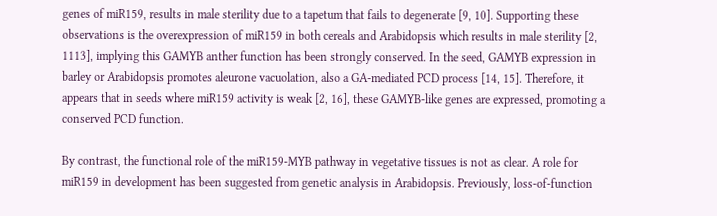genes of miR159, results in male sterility due to a tapetum that fails to degenerate [9, 10]. Supporting these observations is the overexpression of miR159 in both cereals and Arabidopsis which results in male sterility [2, 1113], implying this GAMYB anther function has been strongly conserved. In the seed, GAMYB expression in barley or Arabidopsis promotes aleurone vacuolation, also a GA-mediated PCD process [14, 15]. Therefore, it appears that in seeds where miR159 activity is weak [2, 16], these GAMYB-like genes are expressed, promoting a conserved PCD function.

By contrast, the functional role of the miR159-MYB pathway in vegetative tissues is not as clear. A role for miR159 in development has been suggested from genetic analysis in Arabidopsis. Previously, loss-of-function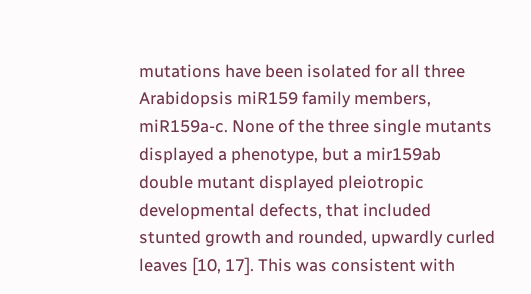mutations have been isolated for all three Arabidopsis miR159 family members, miR159a-c. None of the three single mutants displayed a phenotype, but a mir159ab double mutant displayed pleiotropic developmental defects, that included stunted growth and rounded, upwardly curled leaves [10, 17]. This was consistent with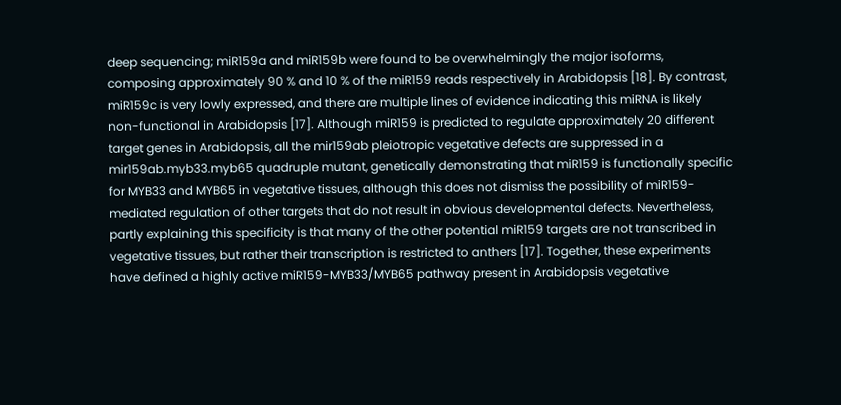deep sequencing; miR159a and miR159b were found to be overwhelmingly the major isoforms, composing approximately 90 % and 10 % of the miR159 reads respectively in Arabidopsis [18]. By contrast, miR159c is very lowly expressed, and there are multiple lines of evidence indicating this miRNA is likely non-functional in Arabidopsis [17]. Although miR159 is predicted to regulate approximately 20 different target genes in Arabidopsis, all the mir159ab pleiotropic vegetative defects are suppressed in a mir159ab.myb33.myb65 quadruple mutant, genetically demonstrating that miR159 is functionally specific for MYB33 and MYB65 in vegetative tissues, although this does not dismiss the possibility of miR159-mediated regulation of other targets that do not result in obvious developmental defects. Nevertheless, partly explaining this specificity is that many of the other potential miR159 targets are not transcribed in vegetative tissues, but rather their transcription is restricted to anthers [17]. Together, these experiments have defined a highly active miR159-MYB33/MYB65 pathway present in Arabidopsis vegetative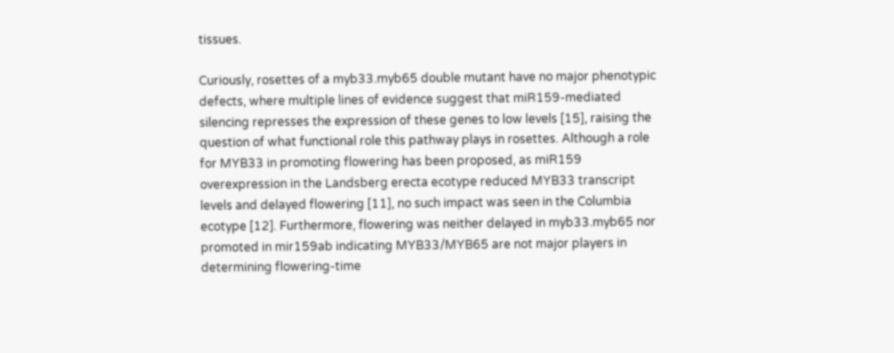tissues.

Curiously, rosettes of a myb33.myb65 double mutant have no major phenotypic defects, where multiple lines of evidence suggest that miR159-mediated silencing represses the expression of these genes to low levels [15], raising the question of what functional role this pathway plays in rosettes. Although a role for MYB33 in promoting flowering has been proposed, as miR159 overexpression in the Landsberg erecta ecotype reduced MYB33 transcript levels and delayed flowering [11], no such impact was seen in the Columbia ecotype [12]. Furthermore, flowering was neither delayed in myb33.myb65 nor promoted in mir159ab indicating MYB33/MYB65 are not major players in determining flowering-time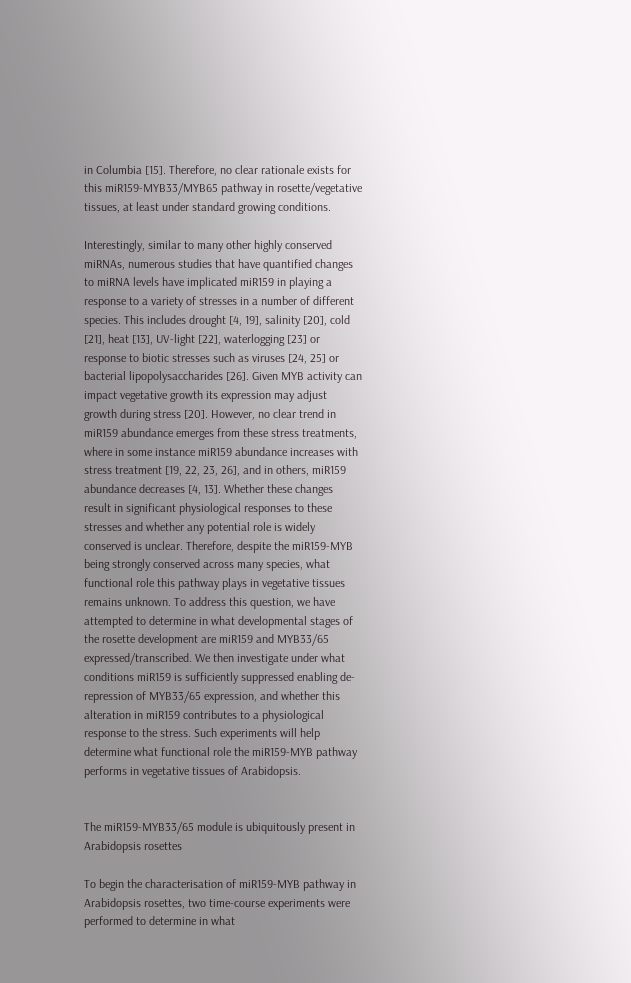in Columbia [15]. Therefore, no clear rationale exists for this miR159-MYB33/MYB65 pathway in rosette/vegetative tissues, at least under standard growing conditions.

Interestingly, similar to many other highly conserved miRNAs, numerous studies that have quantified changes to miRNA levels have implicated miR159 in playing a response to a variety of stresses in a number of different species. This includes drought [4, 19], salinity [20], cold [21], heat [13], UV-light [22], waterlogging [23] or response to biotic stresses such as viruses [24, 25] or bacterial lipopolysaccharides [26]. Given MYB activity can impact vegetative growth its expression may adjust growth during stress [20]. However, no clear trend in miR159 abundance emerges from these stress treatments, where in some instance miR159 abundance increases with stress treatment [19, 22, 23, 26], and in others, miR159 abundance decreases [4, 13]. Whether these changes result in significant physiological responses to these stresses and whether any potential role is widely conserved is unclear. Therefore, despite the miR159-MYB being strongly conserved across many species, what functional role this pathway plays in vegetative tissues remains unknown. To address this question, we have attempted to determine in what developmental stages of the rosette development are miR159 and MYB33/65 expressed/transcribed. We then investigate under what conditions miR159 is sufficiently suppressed enabling de-repression of MYB33/65 expression, and whether this alteration in miR159 contributes to a physiological response to the stress. Such experiments will help determine what functional role the miR159-MYB pathway performs in vegetative tissues of Arabidopsis.


The miR159-MYB33/65 module is ubiquitously present in Arabidopsis rosettes

To begin the characterisation of miR159-MYB pathway in Arabidopsis rosettes, two time-course experiments were performed to determine in what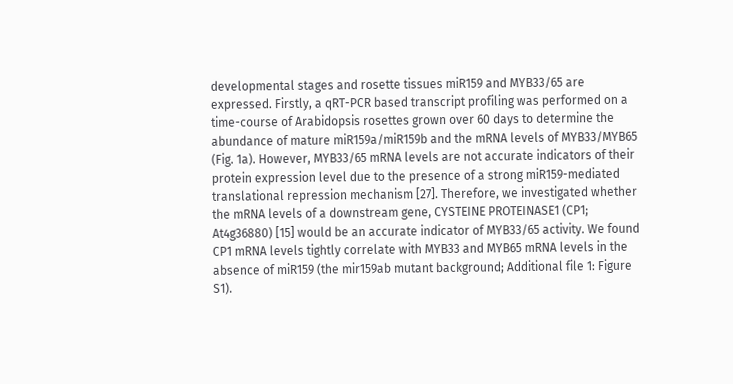developmental stages and rosette tissues miR159 and MYB33/65 are expressed. Firstly, a qRT-PCR based transcript profiling was performed on a time-course of Arabidopsis rosettes grown over 60 days to determine the abundance of mature miR159a/miR159b and the mRNA levels of MYB33/MYB65 (Fig. 1a). However, MYB33/65 mRNA levels are not accurate indicators of their protein expression level due to the presence of a strong miR159-mediated translational repression mechanism [27]. Therefore, we investigated whether the mRNA levels of a downstream gene, CYSTEINE PROTEINASE1 (CP1; At4g36880) [15] would be an accurate indicator of MYB33/65 activity. We found CP1 mRNA levels tightly correlate with MYB33 and MYB65 mRNA levels in the absence of miR159 (the mir159ab mutant background; Additional file 1: Figure S1).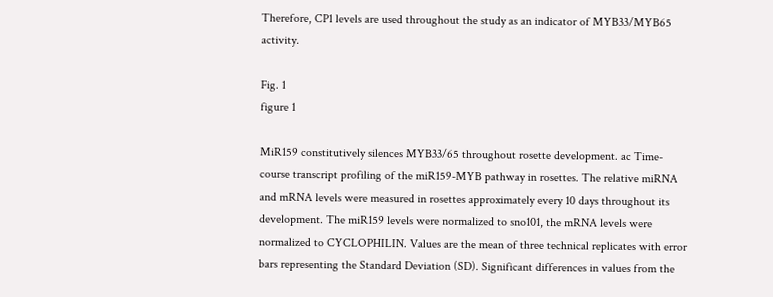Therefore, CP1 levels are used throughout the study as an indicator of MYB33/MYB65 activity.

Fig. 1
figure 1

MiR159 constitutively silences MYB33/65 throughout rosette development. ac Time-course transcript profiling of the miR159-MYB pathway in rosettes. The relative miRNA and mRNA levels were measured in rosettes approximately every 10 days throughout its development. The miR159 levels were normalized to sno101, the mRNA levels were normalized to CYCLOPHILIN. Values are the mean of three technical replicates with error bars representing the Standard Deviation (SD). Significant differences in values from the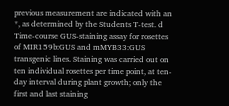previous measurement are indicated with an *, as determined by the Students T-test. d Time-course GUS-staining assay for rosettes of MIR159b:GUS and mMYB33:GUS transgenic lines. Staining was carried out on ten individual rosettes per time point, at ten-day interval during plant growth; only the first and last staining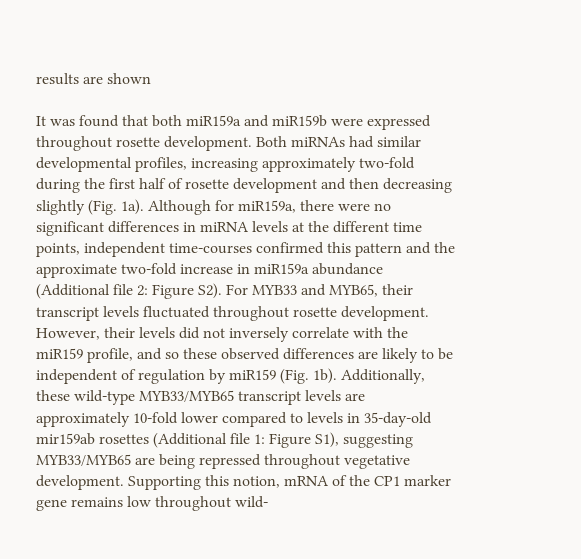results are shown

It was found that both miR159a and miR159b were expressed throughout rosette development. Both miRNAs had similar developmental profiles, increasing approximately two-fold during the first half of rosette development and then decreasing slightly (Fig. 1a). Although for miR159a, there were no significant differences in miRNA levels at the different time points, independent time-courses confirmed this pattern and the approximate two-fold increase in miR159a abundance (Additional file 2: Figure S2). For MYB33 and MYB65, their transcript levels fluctuated throughout rosette development. However, their levels did not inversely correlate with the miR159 profile, and so these observed differences are likely to be independent of regulation by miR159 (Fig. 1b). Additionally, these wild-type MYB33/MYB65 transcript levels are approximately 10-fold lower compared to levels in 35-day-old mir159ab rosettes (Additional file 1: Figure S1), suggesting MYB33/MYB65 are being repressed throughout vegetative development. Supporting this notion, mRNA of the CP1 marker gene remains low throughout wild-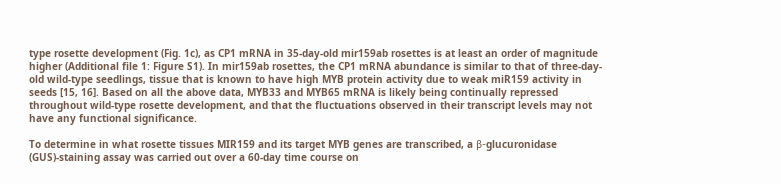type rosette development (Fig. 1c), as CP1 mRNA in 35-day-old mir159ab rosettes is at least an order of magnitude higher (Additional file 1: Figure S1). In mir159ab rosettes, the CP1 mRNA abundance is similar to that of three-day-old wild-type seedlings, tissue that is known to have high MYB protein activity due to weak miR159 activity in seeds [15, 16]. Based on all the above data, MYB33 and MYB65 mRNA is likely being continually repressed throughout wild-type rosette development, and that the fluctuations observed in their transcript levels may not have any functional significance.

To determine in what rosette tissues MIR159 and its target MYB genes are transcribed, a β-glucuronidase (GUS)-staining assay was carried out over a 60-day time course on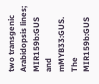two transgenic Arabidopsis lines; MIR159b:GUS and mMYB33:GUS. The MIR159b:GUS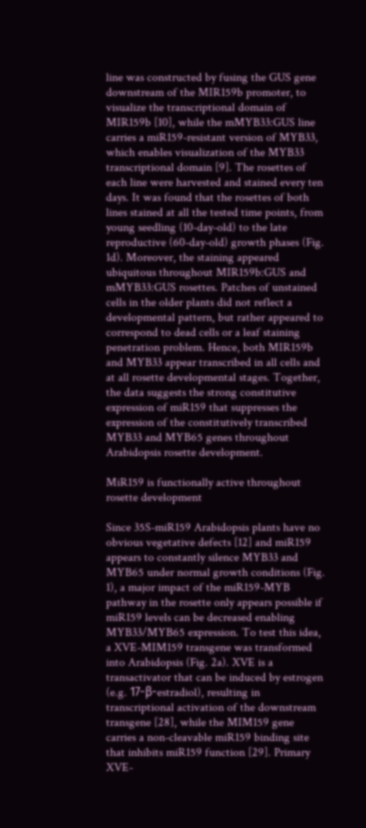line was constructed by fusing the GUS gene downstream of the MIR159b promoter, to visualize the transcriptional domain of MIR159b [10], while the mMYB33:GUS line carries a miR159-resistant version of MYB33, which enables visualization of the MYB33 transcriptional domain [9]. The rosettes of each line were harvested and stained every ten days. It was found that the rosettes of both lines stained at all the tested time points, from young seedling (10-day-old) to the late reproductive (60-day-old) growth phases (Fig. 1d). Moreover, the staining appeared ubiquitous throughout MIR159b:GUS and mMYB33:GUS rosettes. Patches of unstained cells in the older plants did not reflect a developmental pattern, but rather appeared to correspond to dead cells or a leaf staining penetration problem. Hence, both MIR159b and MYB33 appear transcribed in all cells and at all rosette developmental stages. Together, the data suggests the strong constitutive expression of miR159 that suppresses the expression of the constitutively transcribed MYB33 and MYB65 genes throughout Arabidopsis rosette development.

MiR159 is functionally active throughout rosette development

Since 35S-miR159 Arabidopsis plants have no obvious vegetative defects [12] and miR159 appears to constantly silence MYB33 and MYB65 under normal growth conditions (Fig. 1), a major impact of the miR159-MYB pathway in the rosette only appears possible if miR159 levels can be decreased enabling MYB33/MYB65 expression. To test this idea, a XVE-MIM159 transgene was transformed into Arabidopsis (Fig. 2a). XVE is a transactivator that can be induced by estrogen (e.g. 17-β-estradiol), resulting in transcriptional activation of the downstream transgene [28], while the MIM159 gene carries a non-cleavable miR159 binding site that inhibits miR159 function [29]. Primary XVE-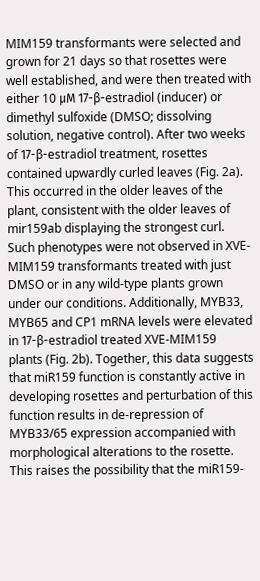MIM159 transformants were selected and grown for 21 days so that rosettes were well established, and were then treated with either 10 μM 17-β-estradiol (inducer) or dimethyl sulfoxide (DMSO; dissolving solution, negative control). After two weeks of 17-β-estradiol treatment, rosettes contained upwardly curled leaves (Fig. 2a). This occurred in the older leaves of the plant, consistent with the older leaves of mir159ab displaying the strongest curl. Such phenotypes were not observed in XVE-MIM159 transformants treated with just DMSO or in any wild-type plants grown under our conditions. Additionally, MYB33, MYB65 and CP1 mRNA levels were elevated in 17-β-estradiol treated XVE-MIM159 plants (Fig. 2b). Together, this data suggests that miR159 function is constantly active in developing rosettes and perturbation of this function results in de-repression of MYB33/65 expression accompanied with morphological alterations to the rosette. This raises the possibility that the miR159-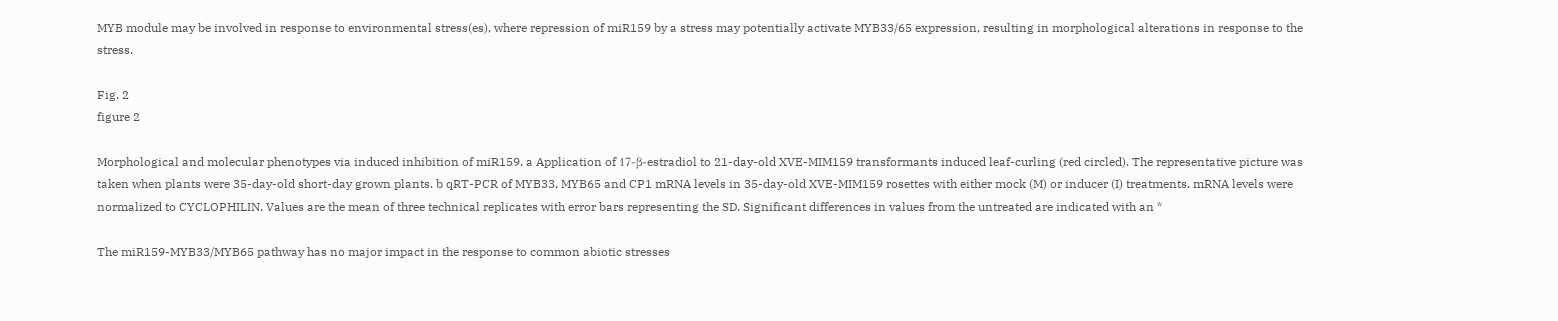MYB module may be involved in response to environmental stress(es), where repression of miR159 by a stress may potentially activate MYB33/65 expression, resulting in morphological alterations in response to the stress.

Fig. 2
figure 2

Morphological and molecular phenotypes via induced inhibition of miR159. a Application of 17-β-estradiol to 21-day-old XVE-MIM159 transformants induced leaf-curling (red circled). The representative picture was taken when plants were 35-day-old short-day grown plants. b qRT-PCR of MYB33, MYB65 and CP1 mRNA levels in 35-day-old XVE-MIM159 rosettes with either mock (M) or inducer (I) treatments. mRNA levels were normalized to CYCLOPHILIN. Values are the mean of three technical replicates with error bars representing the SD. Significant differences in values from the untreated are indicated with an *

The miR159-MYB33/MYB65 pathway has no major impact in the response to common abiotic stresses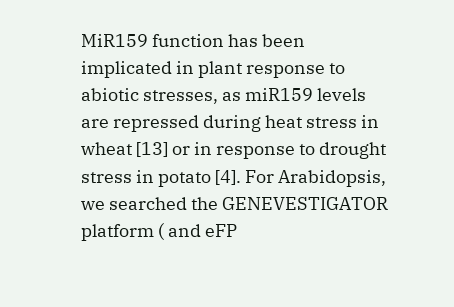MiR159 function has been implicated in plant response to abiotic stresses, as miR159 levels are repressed during heat stress in wheat [13] or in response to drought stress in potato [4]. For Arabidopsis, we searched the GENEVESTIGATOR platform ( and eFP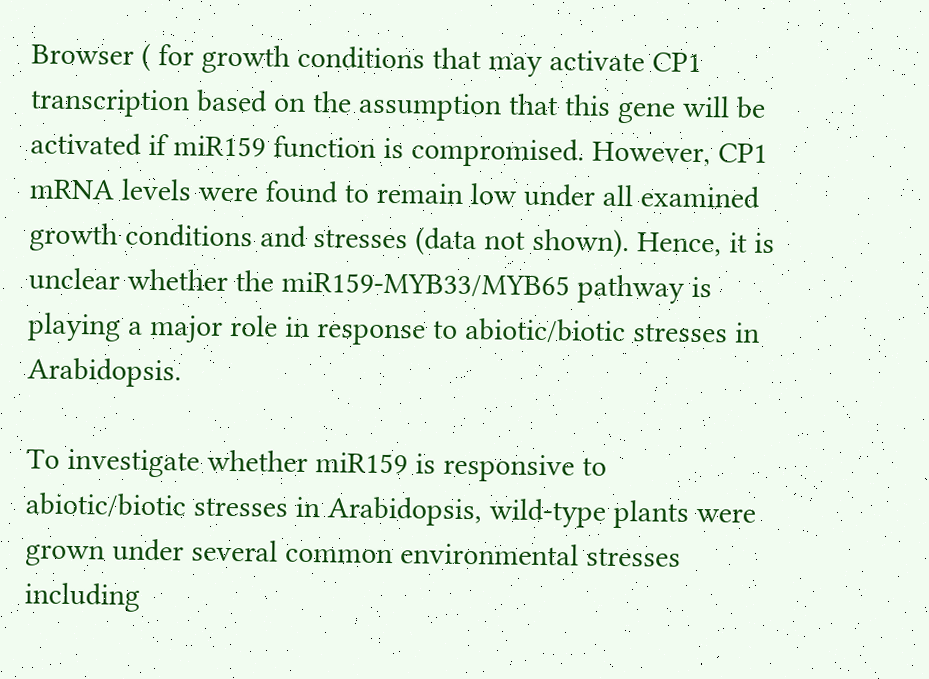Browser ( for growth conditions that may activate CP1 transcription based on the assumption that this gene will be activated if miR159 function is compromised. However, CP1 mRNA levels were found to remain low under all examined growth conditions and stresses (data not shown). Hence, it is unclear whether the miR159-MYB33/MYB65 pathway is playing a major role in response to abiotic/biotic stresses in Arabidopsis.

To investigate whether miR159 is responsive to abiotic/biotic stresses in Arabidopsis, wild-type plants were grown under several common environmental stresses including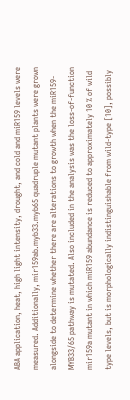ABA application, heat, high light intensity, drought, and cold and miR159 levels were measured. Additionally, mir159ab.myb33.myb65 quadruple mutant plants were grown alongside to determine whether there are alterations to growth when the miR159-MYB33/65 pathway is mutated. Also included in the analysis was the loss-of-function mir159a mutant in which miR159 abundance is reduced to approximately 10 % of wild type levels, but is morphologically indistinguishable from wild-type [10], possibly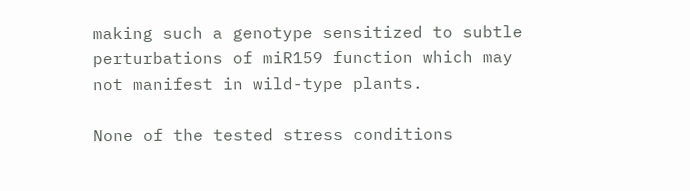making such a genotype sensitized to subtle perturbations of miR159 function which may not manifest in wild-type plants.

None of the tested stress conditions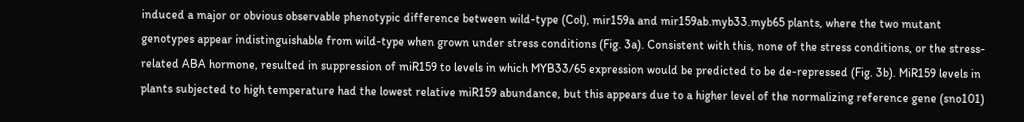induced a major or obvious observable phenotypic difference between wild-type (Col), mir159a and mir159ab.myb33.myb65 plants, where the two mutant genotypes appear indistinguishable from wild-type when grown under stress conditions (Fig. 3a). Consistent with this, none of the stress conditions, or the stress-related ABA hormone, resulted in suppression of miR159 to levels in which MYB33/65 expression would be predicted to be de-repressed (Fig. 3b). MiR159 levels in plants subjected to high temperature had the lowest relative miR159 abundance, but this appears due to a higher level of the normalizing reference gene (sno101)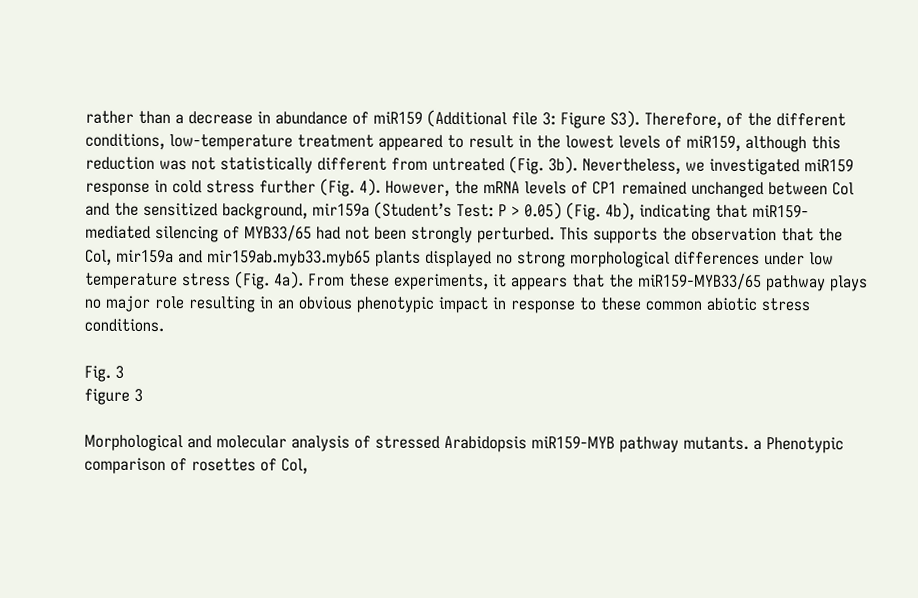rather than a decrease in abundance of miR159 (Additional file 3: Figure S3). Therefore, of the different conditions, low-temperature treatment appeared to result in the lowest levels of miR159, although this reduction was not statistically different from untreated (Fig. 3b). Nevertheless, we investigated miR159 response in cold stress further (Fig. 4). However, the mRNA levels of CP1 remained unchanged between Col and the sensitized background, mir159a (Student’s Test: P > 0.05) (Fig. 4b), indicating that miR159-mediated silencing of MYB33/65 had not been strongly perturbed. This supports the observation that the Col, mir159a and mir159ab.myb33.myb65 plants displayed no strong morphological differences under low temperature stress (Fig. 4a). From these experiments, it appears that the miR159-MYB33/65 pathway plays no major role resulting in an obvious phenotypic impact in response to these common abiotic stress conditions.

Fig. 3
figure 3

Morphological and molecular analysis of stressed Arabidopsis miR159-MYB pathway mutants. a Phenotypic comparison of rosettes of Col,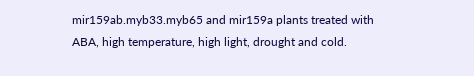mir159ab.myb33.myb65 and mir159a plants treated with ABA, high temperature, high light, drought and cold.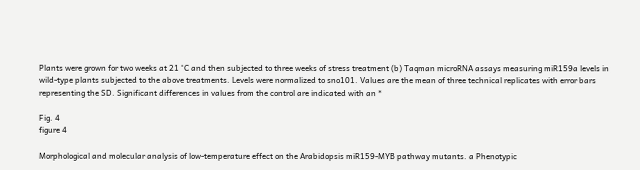Plants were grown for two weeks at 21 °C and then subjected to three weeks of stress treatment (b) Taqman microRNA assays measuring miR159a levels in wild-type plants subjected to the above treatments. Levels were normalized to sno101. Values are the mean of three technical replicates with error bars representing the SD. Significant differences in values from the control are indicated with an *

Fig. 4
figure 4

Morphological and molecular analysis of low-temperature effect on the Arabidopsis miR159-MYB pathway mutants. a Phenotypic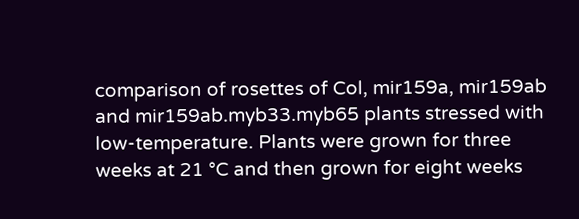comparison of rosettes of Col, mir159a, mir159ab and mir159ab.myb33.myb65 plants stressed with low-temperature. Plants were grown for three weeks at 21 °C and then grown for eight weeks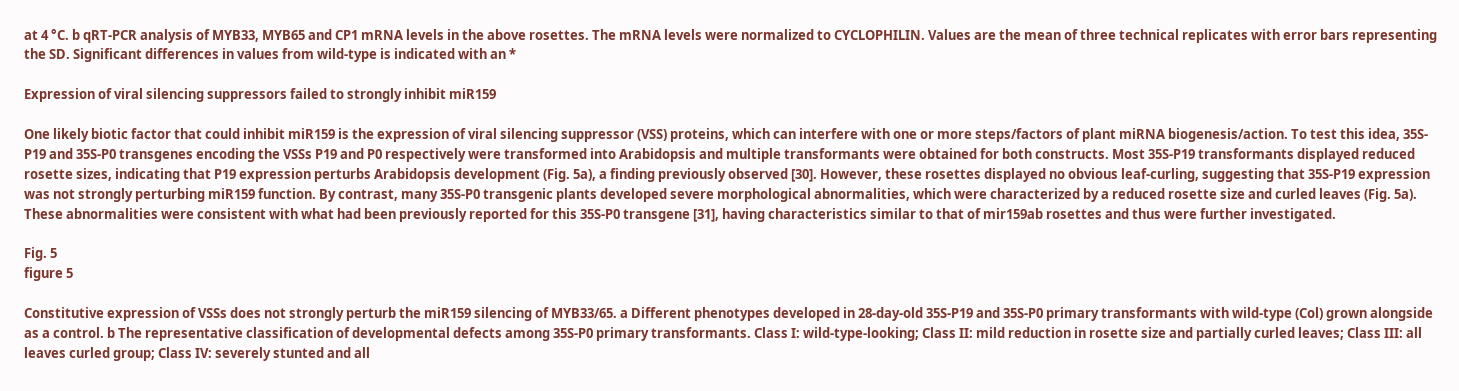at 4 °C. b qRT-PCR analysis of MYB33, MYB65 and CP1 mRNA levels in the above rosettes. The mRNA levels were normalized to CYCLOPHILIN. Values are the mean of three technical replicates with error bars representing the SD. Significant differences in values from wild-type is indicated with an *

Expression of viral silencing suppressors failed to strongly inhibit miR159

One likely biotic factor that could inhibit miR159 is the expression of viral silencing suppressor (VSS) proteins, which can interfere with one or more steps/factors of plant miRNA biogenesis/action. To test this idea, 35S-P19 and 35S-P0 transgenes encoding the VSSs P19 and P0 respectively were transformed into Arabidopsis and multiple transformants were obtained for both constructs. Most 35S-P19 transformants displayed reduced rosette sizes, indicating that P19 expression perturbs Arabidopsis development (Fig. 5a), a finding previously observed [30]. However, these rosettes displayed no obvious leaf-curling, suggesting that 35S-P19 expression was not strongly perturbing miR159 function. By contrast, many 35S-P0 transgenic plants developed severe morphological abnormalities, which were characterized by a reduced rosette size and curled leaves (Fig. 5a). These abnormalities were consistent with what had been previously reported for this 35S-P0 transgene [31], having characteristics similar to that of mir159ab rosettes and thus were further investigated.

Fig. 5
figure 5

Constitutive expression of VSSs does not strongly perturb the miR159 silencing of MYB33/65. a Different phenotypes developed in 28-day-old 35S-P19 and 35S-P0 primary transformants with wild-type (Col) grown alongside as a control. b The representative classification of developmental defects among 35S-P0 primary transformants. Class I: wild-type-looking; Class II: mild reduction in rosette size and partially curled leaves; Class III: all leaves curled group; Class IV: severely stunted and all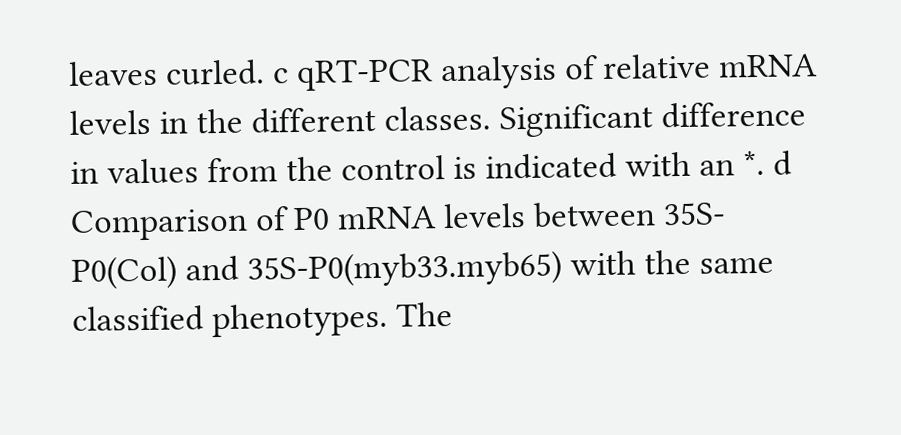leaves curled. c qRT-PCR analysis of relative mRNA levels in the different classes. Significant difference in values from the control is indicated with an *. d Comparison of P0 mRNA levels between 35S-P0(Col) and 35S-P0(myb33.myb65) with the same classified phenotypes. The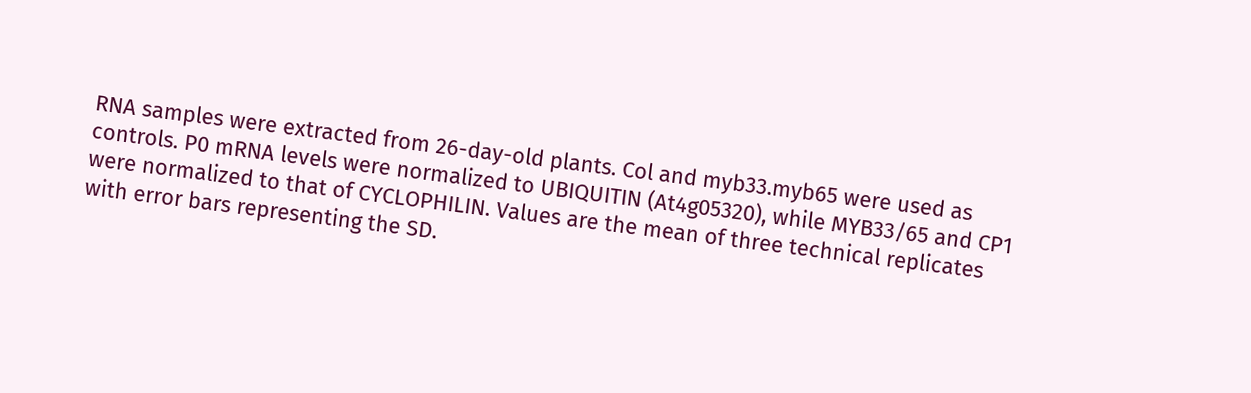RNA samples were extracted from 26-day-old plants. Col and myb33.myb65 were used as controls. P0 mRNA levels were normalized to UBIQUITIN (At4g05320), while MYB33/65 and CP1 were normalized to that of CYCLOPHILIN. Values are the mean of three technical replicates with error bars representing the SD.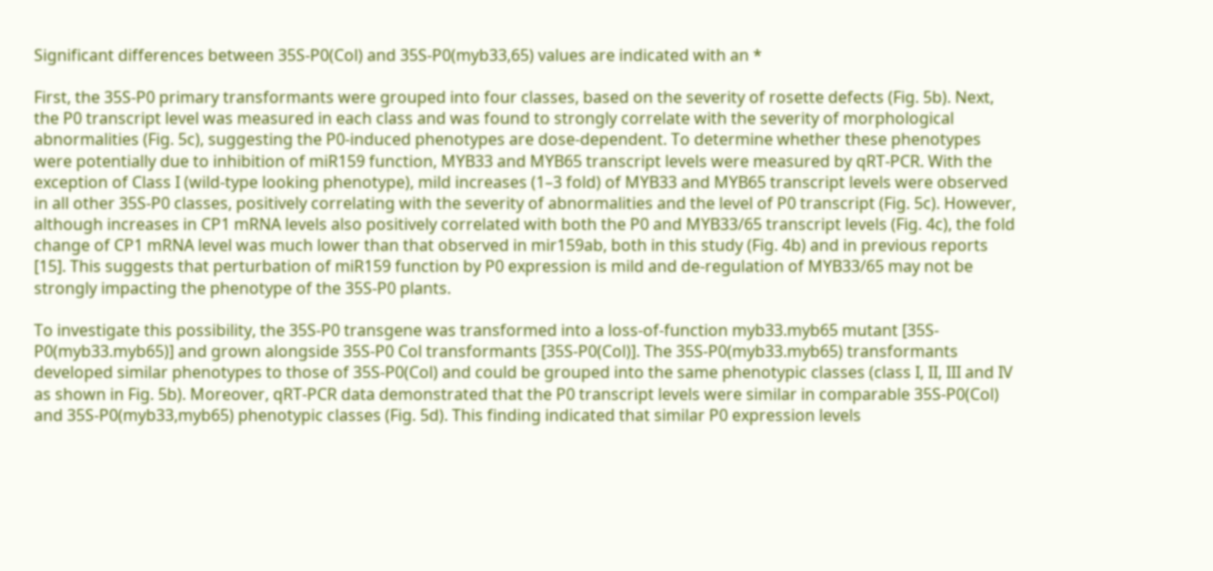Significant differences between 35S-P0(Col) and 35S-P0(myb33,65) values are indicated with an *

First, the 35S-P0 primary transformants were grouped into four classes, based on the severity of rosette defects (Fig. 5b). Next, the P0 transcript level was measured in each class and was found to strongly correlate with the severity of morphological abnormalities (Fig. 5c), suggesting the P0-induced phenotypes are dose-dependent. To determine whether these phenotypes were potentially due to inhibition of miR159 function, MYB33 and MYB65 transcript levels were measured by qRT-PCR. With the exception of Class I (wild-type looking phenotype), mild increases (1–3 fold) of MYB33 and MYB65 transcript levels were observed in all other 35S-P0 classes, positively correlating with the severity of abnormalities and the level of P0 transcript (Fig. 5c). However, although increases in CP1 mRNA levels also positively correlated with both the P0 and MYB33/65 transcript levels (Fig. 4c), the fold change of CP1 mRNA level was much lower than that observed in mir159ab, both in this study (Fig. 4b) and in previous reports [15]. This suggests that perturbation of miR159 function by P0 expression is mild and de-regulation of MYB33/65 may not be strongly impacting the phenotype of the 35S-P0 plants.

To investigate this possibility, the 35S-P0 transgene was transformed into a loss-of-function myb33.myb65 mutant [35S-P0(myb33.myb65)] and grown alongside 35S-P0 Col transformants [35S-P0(Col)]. The 35S-P0(myb33.myb65) transformants developed similar phenotypes to those of 35S-P0(Col) and could be grouped into the same phenotypic classes (class I, II, III and IV as shown in Fig. 5b). Moreover, qRT-PCR data demonstrated that the P0 transcript levels were similar in comparable 35S-P0(Col) and 35S-P0(myb33,myb65) phenotypic classes (Fig. 5d). This finding indicated that similar P0 expression levels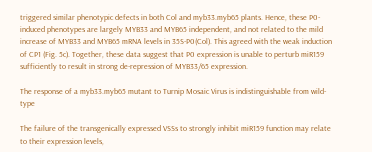triggered similar phenotypic defects in both Col and myb33.myb65 plants. Hence, these P0-induced phenotypes are largely MYB33 and MYB65 independent, and not related to the mild increase of MYB33 and MYB65 mRNA levels in 35S-P0(Col). This agreed with the weak induction of CP1 (Fig. 5c). Together, these data suggest that P0 expression is unable to perturb miR159 sufficiently to result in strong de-repression of MYB33/65 expression.

The response of a myb33.myb65 mutant to Turnip Mosaic Virus is indistinguishable from wild-type

The failure of the transgenically expressed VSSs to strongly inhibit miR159 function may relate to their expression levels,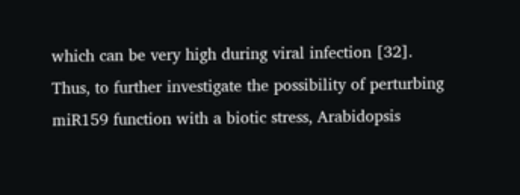which can be very high during viral infection [32]. Thus, to further investigate the possibility of perturbing miR159 function with a biotic stress, Arabidopsis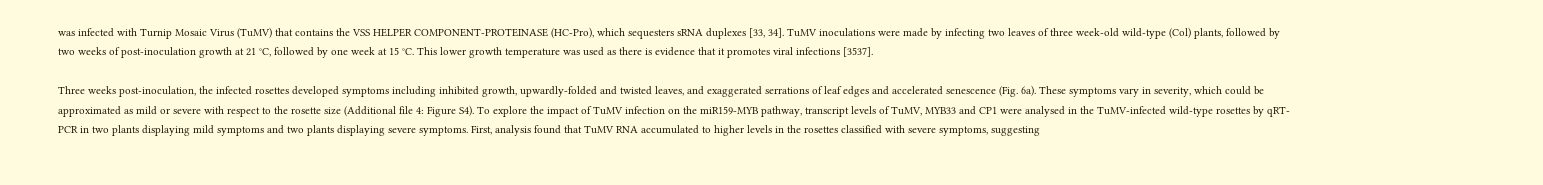was infected with Turnip Mosaic Virus (TuMV) that contains the VSS HELPER COMPONENT-PROTEINASE (HC-Pro), which sequesters sRNA duplexes [33, 34]. TuMV inoculations were made by infecting two leaves of three week-old wild-type (Col) plants, followed by two weeks of post-inoculation growth at 21 °C, followed by one week at 15 °C. This lower growth temperature was used as there is evidence that it promotes viral infections [3537].

Three weeks post-inoculation, the infected rosettes developed symptoms including inhibited growth, upwardly-folded and twisted leaves, and exaggerated serrations of leaf edges and accelerated senescence (Fig. 6a). These symptoms vary in severity, which could be approximated as mild or severe with respect to the rosette size (Additional file 4: Figure S4). To explore the impact of TuMV infection on the miR159-MYB pathway, transcript levels of TuMV, MYB33 and CP1 were analysed in the TuMV-infected wild-type rosettes by qRT-PCR in two plants displaying mild symptoms and two plants displaying severe symptoms. First, analysis found that TuMV RNA accumulated to higher levels in the rosettes classified with severe symptoms, suggesting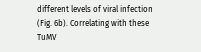different levels of viral infection (Fig. 6b). Correlating with these TuMV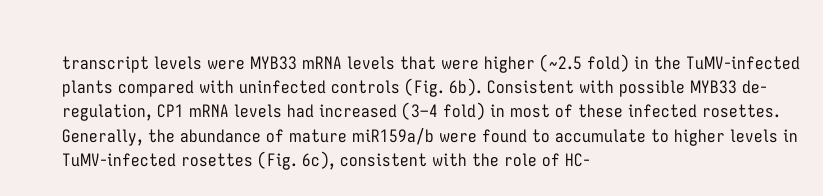transcript levels were MYB33 mRNA levels that were higher (~2.5 fold) in the TuMV-infected plants compared with uninfected controls (Fig. 6b). Consistent with possible MYB33 de-regulation, CP1 mRNA levels had increased (3–4 fold) in most of these infected rosettes. Generally, the abundance of mature miR159a/b were found to accumulate to higher levels in TuMV-infected rosettes (Fig. 6c), consistent with the role of HC-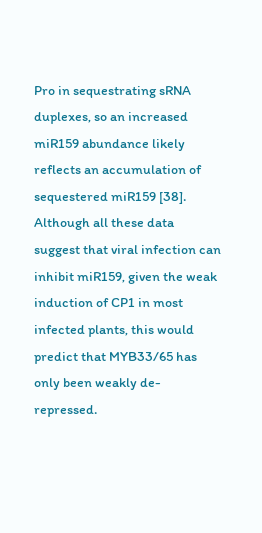Pro in sequestrating sRNA duplexes, so an increased miR159 abundance likely reflects an accumulation of sequestered miR159 [38]. Although all these data suggest that viral infection can inhibit miR159, given the weak induction of CP1 in most infected plants, this would predict that MYB33/65 has only been weakly de-repressed.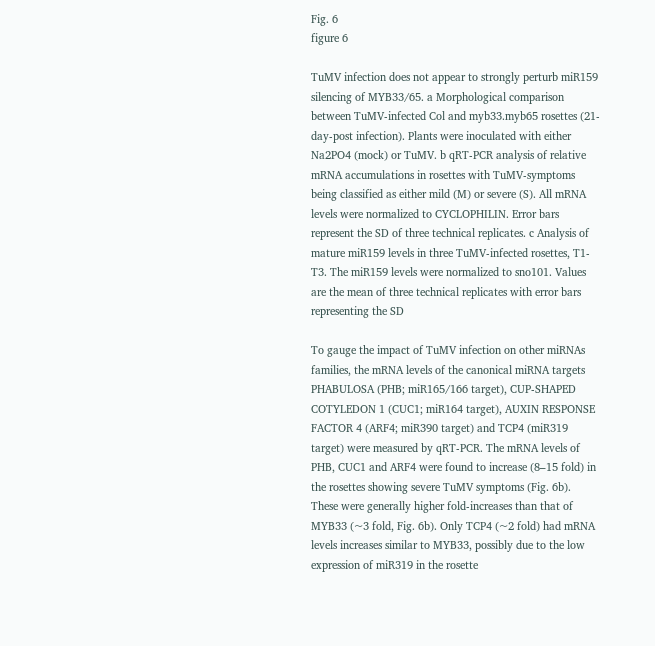Fig. 6
figure 6

TuMV infection does not appear to strongly perturb miR159 silencing of MYB33/65. a Morphological comparison between TuMV-infected Col and myb33.myb65 rosettes (21-day-post infection). Plants were inoculated with either Na2PO4 (mock) or TuMV. b qRT-PCR analysis of relative mRNA accumulations in rosettes with TuMV-symptoms being classified as either mild (M) or severe (S). All mRNA levels were normalized to CYCLOPHILIN. Error bars represent the SD of three technical replicates. c Analysis of mature miR159 levels in three TuMV-infected rosettes, T1-T3. The miR159 levels were normalized to sno101. Values are the mean of three technical replicates with error bars representing the SD

To gauge the impact of TuMV infection on other miRNAs families, the mRNA levels of the canonical miRNA targets PHABULOSA (PHB; miR165/166 target), CUP-SHAPED COTYLEDON 1 (CUC1; miR164 target), AUXIN RESPONSE FACTOR 4 (ARF4; miR390 target) and TCP4 (miR319 target) were measured by qRT-PCR. The mRNA levels of PHB, CUC1 and ARF4 were found to increase (8–15 fold) in the rosettes showing severe TuMV symptoms (Fig. 6b). These were generally higher fold-increases than that of MYB33 (~3 fold, Fig. 6b). Only TCP4 (~2 fold) had mRNA levels increases similar to MYB33, possibly due to the low expression of miR319 in the rosette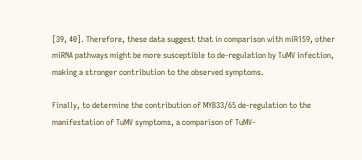[39, 40]. Therefore, these data suggest that in comparison with miR159, other miRNA pathways might be more susceptible to de-regulation by TuMV infection, making a stronger contribution to the observed symptoms.

Finally, to determine the contribution of MYB33/65 de-regulation to the manifestation of TuMV symptoms, a comparison of TuMV-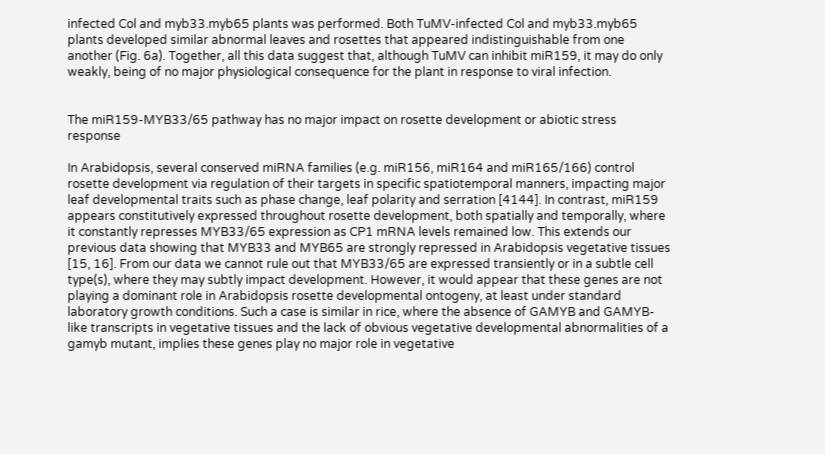infected Col and myb33.myb65 plants was performed. Both TuMV-infected Col and myb33.myb65 plants developed similar abnormal leaves and rosettes that appeared indistinguishable from one another (Fig. 6a). Together, all this data suggest that, although TuMV can inhibit miR159, it may do only weakly, being of no major physiological consequence for the plant in response to viral infection.


The miR159-MYB33/65 pathway has no major impact on rosette development or abiotic stress response

In Arabidopsis, several conserved miRNA families (e.g. miR156, miR164 and miR165/166) control rosette development via regulation of their targets in specific spatiotemporal manners, impacting major leaf developmental traits such as phase change, leaf polarity and serration [4144]. In contrast, miR159 appears constitutively expressed throughout rosette development, both spatially and temporally, where it constantly represses MYB33/65 expression as CP1 mRNA levels remained low. This extends our previous data showing that MYB33 and MYB65 are strongly repressed in Arabidopsis vegetative tissues [15, 16]. From our data we cannot rule out that MYB33/65 are expressed transiently or in a subtle cell type(s), where they may subtly impact development. However, it would appear that these genes are not playing a dominant role in Arabidopsis rosette developmental ontogeny, at least under standard laboratory growth conditions. Such a case is similar in rice, where the absence of GAMYB and GAMYB-like transcripts in vegetative tissues and the lack of obvious vegetative developmental abnormalities of a gamyb mutant, implies these genes play no major role in vegetative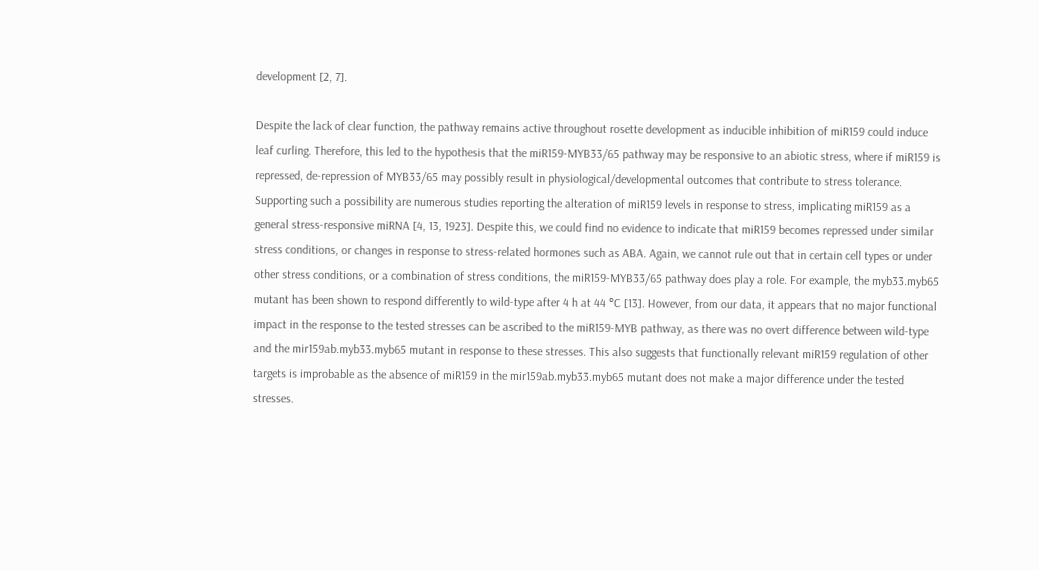development [2, 7].

Despite the lack of clear function, the pathway remains active throughout rosette development as inducible inhibition of miR159 could induce leaf curling. Therefore, this led to the hypothesis that the miR159-MYB33/65 pathway may be responsive to an abiotic stress, where if miR159 is repressed, de-repression of MYB33/65 may possibly result in physiological/developmental outcomes that contribute to stress tolerance. Supporting such a possibility are numerous studies reporting the alteration of miR159 levels in response to stress, implicating miR159 as a general stress-responsive miRNA [4, 13, 1923]. Despite this, we could find no evidence to indicate that miR159 becomes repressed under similar stress conditions, or changes in response to stress-related hormones such as ABA. Again, we cannot rule out that in certain cell types or under other stress conditions, or a combination of stress conditions, the miR159-MYB33/65 pathway does play a role. For example, the myb33.myb65 mutant has been shown to respond differently to wild-type after 4 h at 44 °C [13]. However, from our data, it appears that no major functional impact in the response to the tested stresses can be ascribed to the miR159-MYB pathway, as there was no overt difference between wild-type and the mir159ab.myb33.myb65 mutant in response to these stresses. This also suggests that functionally relevant miR159 regulation of other targets is improbable as the absence of miR159 in the mir159ab.myb33.myb65 mutant does not make a major difference under the tested stresses.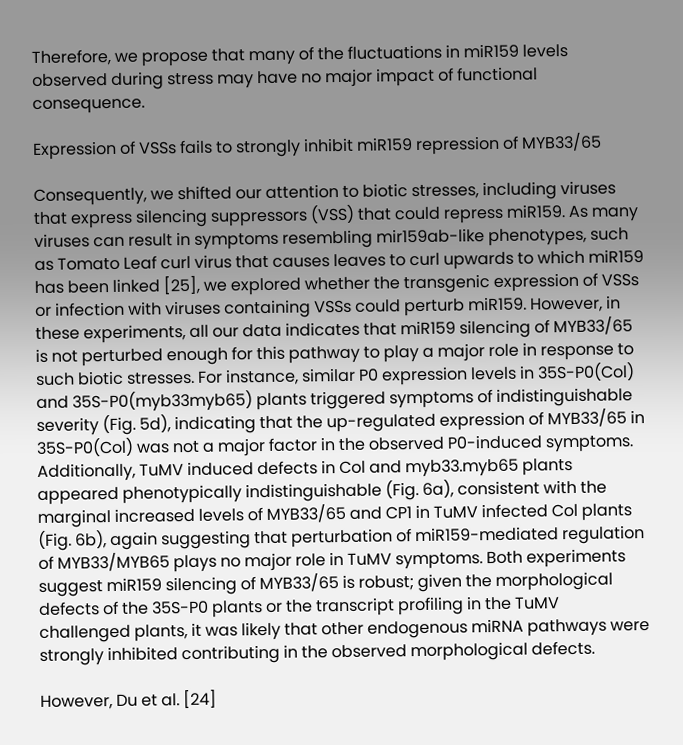Therefore, we propose that many of the fluctuations in miR159 levels observed during stress may have no major impact of functional consequence.

Expression of VSSs fails to strongly inhibit miR159 repression of MYB33/65

Consequently, we shifted our attention to biotic stresses, including viruses that express silencing suppressors (VSS) that could repress miR159. As many viruses can result in symptoms resembling mir159ab-like phenotypes, such as Tomato Leaf curl virus that causes leaves to curl upwards to which miR159 has been linked [25], we explored whether the transgenic expression of VSSs or infection with viruses containing VSSs could perturb miR159. However, in these experiments, all our data indicates that miR159 silencing of MYB33/65 is not perturbed enough for this pathway to play a major role in response to such biotic stresses. For instance, similar P0 expression levels in 35S-P0(Col) and 35S-P0(myb33myb65) plants triggered symptoms of indistinguishable severity (Fig. 5d), indicating that the up-regulated expression of MYB33/65 in 35S-P0(Col) was not a major factor in the observed P0-induced symptoms. Additionally, TuMV induced defects in Col and myb33.myb65 plants appeared phenotypically indistinguishable (Fig. 6a), consistent with the marginal increased levels of MYB33/65 and CP1 in TuMV infected Col plants (Fig. 6b), again suggesting that perturbation of miR159-mediated regulation of MYB33/MYB65 plays no major role in TuMV symptoms. Both experiments suggest miR159 silencing of MYB33/65 is robust; given the morphological defects of the 35S-P0 plants or the transcript profiling in the TuMV challenged plants, it was likely that other endogenous miRNA pathways were strongly inhibited contributing in the observed morphological defects.

However, Du et al. [24]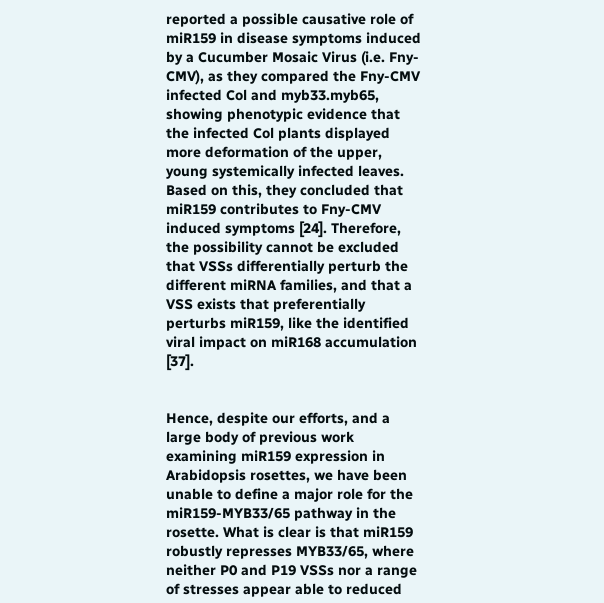reported a possible causative role of miR159 in disease symptoms induced by a Cucumber Mosaic Virus (i.e. Fny-CMV), as they compared the Fny-CMV infected Col and myb33.myb65, showing phenotypic evidence that the infected Col plants displayed more deformation of the upper, young systemically infected leaves. Based on this, they concluded that miR159 contributes to Fny-CMV induced symptoms [24]. Therefore, the possibility cannot be excluded that VSSs differentially perturb the different miRNA families, and that a VSS exists that preferentially perturbs miR159, like the identified viral impact on miR168 accumulation [37].


Hence, despite our efforts, and a large body of previous work examining miR159 expression in Arabidopsis rosettes, we have been unable to define a major role for the miR159-MYB33/65 pathway in the rosette. What is clear is that miR159 robustly represses MYB33/65, where neither P0 and P19 VSSs nor a range of stresses appear able to reduced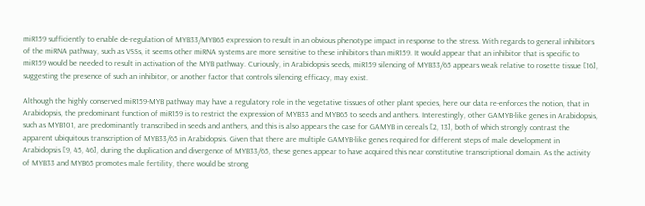miR159 sufficiently to enable de-regulation of MYB33/MYB65 expression to result in an obvious phenotype impact in response to the stress. With regards to general inhibitors of the miRNA pathway, such as VSSs, it seems other miRNA systems are more sensitive to these inhibitors than miR159. It would appear that an inhibitor that is specific to miR159 would be needed to result in activation of the MYB pathway. Curiously, in Arabidopsis seeds, miR159 silencing of MYB33/65 appears weak relative to rosette tissue [16], suggesting the presence of such an inhibitor, or another factor that controls silencing efficacy, may exist.

Although the highly conserved miR159-MYB pathway may have a regulatory role in the vegetative tissues of other plant species, here our data re-enforces the notion, that in Arabidopsis, the predominant function of miR159 is to restrict the expression of MYB33 and MYB65 to seeds and anthers. Interestingly, other GAMYB-like genes in Arabidopsis, such as MYB101, are predominantly transcribed in seeds and anthers, and this is also appears the case for GAMYB in cereals [2, 13], both of which strongly contrast the apparent ubiquitous transcription of MYB33/65 in Arabidopsis. Given that there are multiple GAMYB-like genes required for different steps of male development in Arabidopsis [9, 45, 46], during the duplication and divergence of MYB33/65, these genes appear to have acquired this near constitutive transcriptional domain. As the activity of MYB33 and MYB65 promotes male fertility, there would be strong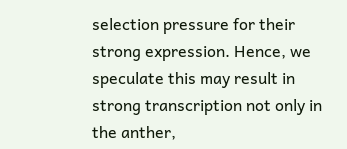selection pressure for their strong expression. Hence, we speculate this may result in strong transcription not only in the anther,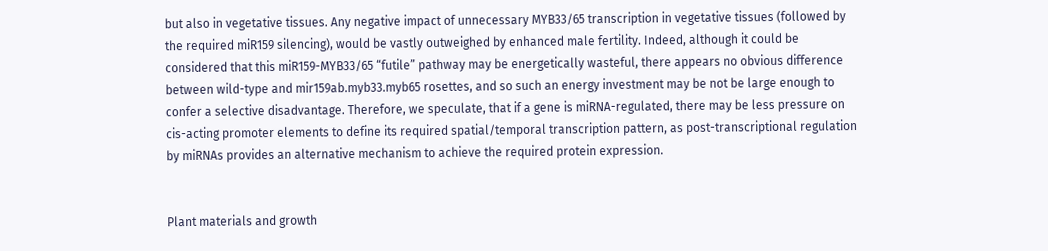but also in vegetative tissues. Any negative impact of unnecessary MYB33/65 transcription in vegetative tissues (followed by the required miR159 silencing), would be vastly outweighed by enhanced male fertility. Indeed, although it could be considered that this miR159-MYB33/65 “futile” pathway may be energetically wasteful, there appears no obvious difference between wild-type and mir159ab.myb33.myb65 rosettes, and so such an energy investment may be not be large enough to confer a selective disadvantage. Therefore, we speculate, that if a gene is miRNA-regulated, there may be less pressure on cis-acting promoter elements to define its required spatial/temporal transcription pattern, as post-transcriptional regulation by miRNAs provides an alternative mechanism to achieve the required protein expression.


Plant materials and growth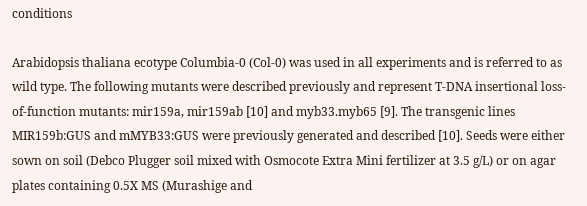conditions

Arabidopsis thaliana ecotype Columbia-0 (Col-0) was used in all experiments and is referred to as wild type. The following mutants were described previously and represent T-DNA insertional loss-of-function mutants: mir159a, mir159ab [10] and myb33.myb65 [9]. The transgenic lines MIR159b:GUS and mMYB33:GUS were previously generated and described [10]. Seeds were either sown on soil (Debco Plugger soil mixed with Osmocote Extra Mini fertilizer at 3.5 g/L) or on agar plates containing 0.5X MS (Murashige and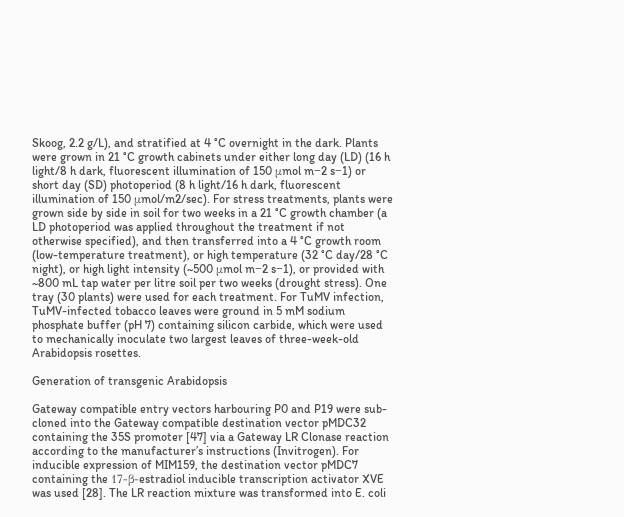Skoog, 2.2 g/L), and stratified at 4 °C overnight in the dark. Plants were grown in 21 °C growth cabinets under either long day (LD) (16 h light/8 h dark, fluorescent illumination of 150 μmol m−2 s−1) or short day (SD) photoperiod (8 h light/16 h dark, fluorescent illumination of 150 μmol/m2/sec). For stress treatments, plants were grown side by side in soil for two weeks in a 21 °C growth chamber (a LD photoperiod was applied throughout the treatment if not otherwise specified), and then transferred into a 4 °C growth room (low-temperature treatment), or high temperature (32 °C day/28 °C night), or high light intensity (~500 μmol m−2 s−1), or provided with ~800 mL tap water per litre soil per two weeks (drought stress). One tray (30 plants) were used for each treatment. For TuMV infection, TuMV-infected tobacco leaves were ground in 5 mM sodium phosphate buffer (pH 7) containing silicon carbide, which were used to mechanically inoculate two largest leaves of three-week-old Arabidopsis rosettes.

Generation of transgenic Arabidopsis

Gateway compatible entry vectors harbouring P0 and P19 were sub-cloned into the Gateway compatible destination vector pMDC32 containing the 35S promoter [47] via a Gateway LR Clonase reaction according to the manufacturer’s instructions (Invitrogen). For inducible expression of MIM159, the destination vector pMDC7 containing the 17-β-estradiol inducible transcription activator XVE was used [28]. The LR reaction mixture was transformed into E. coli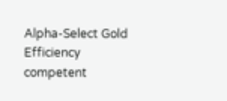Alpha-Select Gold Efficiency competent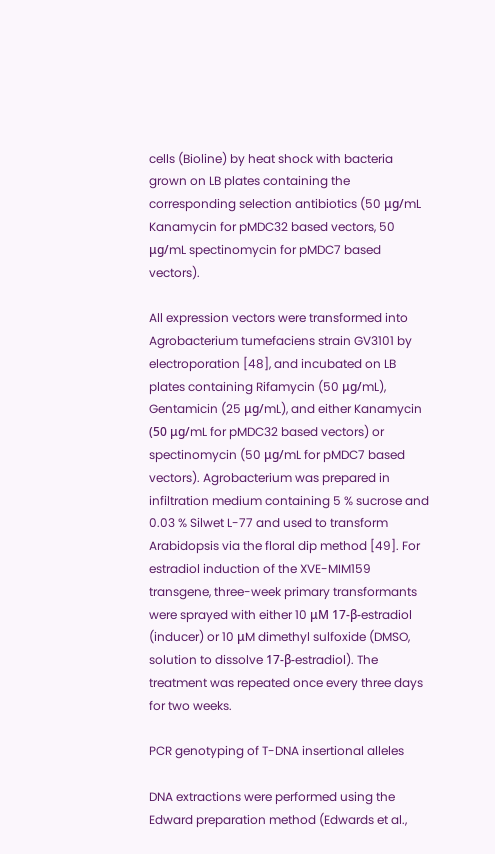cells (Bioline) by heat shock with bacteria grown on LB plates containing the corresponding selection antibiotics (50 μg/mL Kanamycin for pMDC32 based vectors, 50 μg/mL spectinomycin for pMDC7 based vectors).

All expression vectors were transformed into Agrobacterium tumefaciens strain GV3101 by electroporation [48], and incubated on LB plates containing Rifamycin (50 μg/mL), Gentamicin (25 μg/mL), and either Kanamycin (50 μg/mL for pMDC32 based vectors) or spectinomycin (50 μg/mL for pMDC7 based vectors). Agrobacterium was prepared in infiltration medium containing 5 % sucrose and 0.03 % Silwet L-77 and used to transform Arabidopsis via the floral dip method [49]. For estradiol induction of the XVE-MIM159 transgene, three-week primary transformants were sprayed with either 10 μM 17-β-estradiol (inducer) or 10 μM dimethyl sulfoxide (DMSO, solution to dissolve 17-β-estradiol). The treatment was repeated once every three days for two weeks.

PCR genotyping of T-DNA insertional alleles

DNA extractions were performed using the Edward preparation method (Edwards et al.,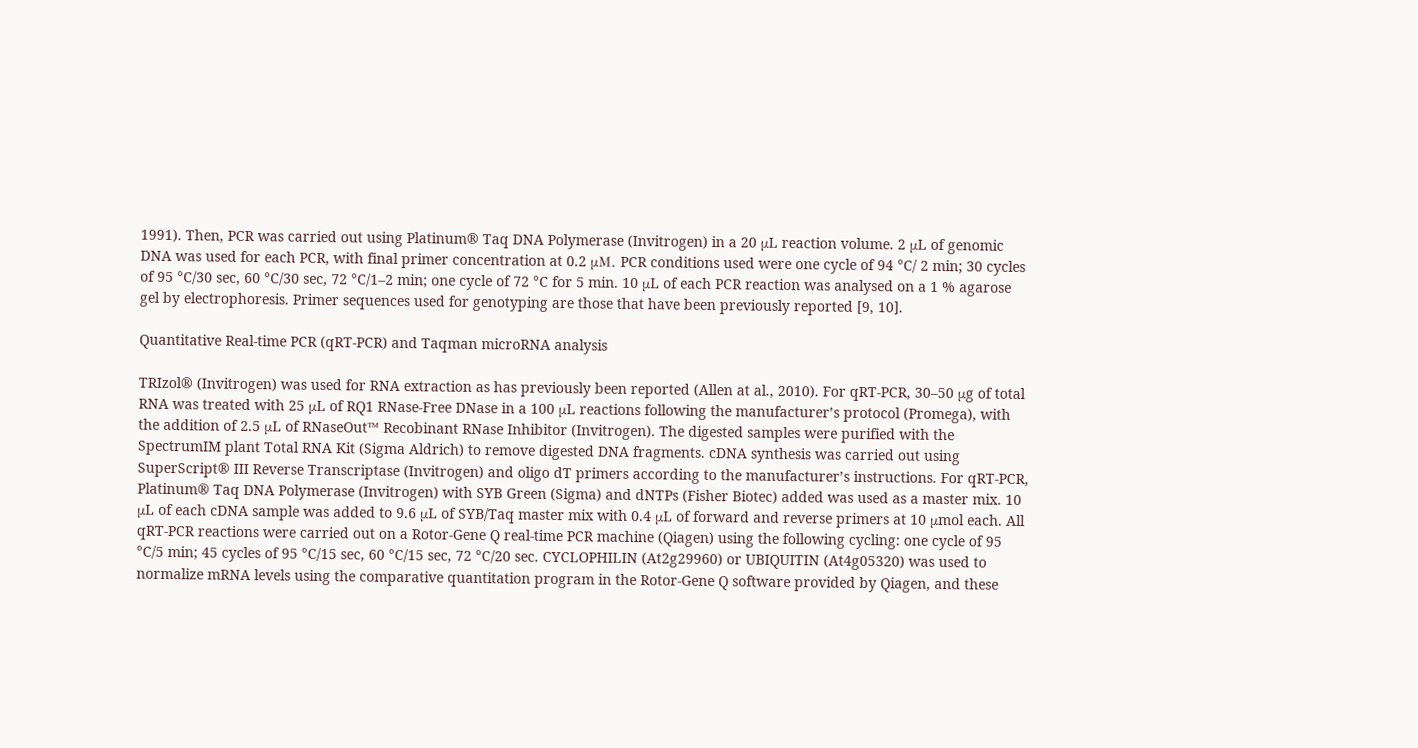1991). Then, PCR was carried out using Platinum® Taq DNA Polymerase (Invitrogen) in a 20 μL reaction volume. 2 μL of genomic DNA was used for each PCR, with final primer concentration at 0.2 μM. PCR conditions used were one cycle of 94 °C/ 2 min; 30 cycles of 95 °C/30 sec, 60 °C/30 sec, 72 °C/1–2 min; one cycle of 72 °C for 5 min. 10 μL of each PCR reaction was analysed on a 1 % agarose gel by electrophoresis. Primer sequences used for genotyping are those that have been previously reported [9, 10].

Quantitative Real-time PCR (qRT-PCR) and Taqman microRNA analysis

TRIzol® (Invitrogen) was used for RNA extraction as has previously been reported (Allen at al., 2010). For qRT-PCR, 30–50 μg of total RNA was treated with 25 μL of RQ1 RNase-Free DNase in a 100 μL reactions following the manufacturer’s protocol (Promega), with the addition of 2.5 μL of RNaseOut™ Recobinant RNase Inhibitor (Invitrogen). The digested samples were purified with the SpectrumIM plant Total RNA Kit (Sigma Aldrich) to remove digested DNA fragments. cDNA synthesis was carried out using SuperScript® III Reverse Transcriptase (Invitrogen) and oligo dT primers according to the manufacturer’s instructions. For qRT-PCR, Platinum® Taq DNA Polymerase (Invitrogen) with SYB Green (Sigma) and dNTPs (Fisher Biotec) added was used as a master mix. 10 μL of each cDNA sample was added to 9.6 μL of SYB/Taq master mix with 0.4 μL of forward and reverse primers at 10 μmol each. All qRT-PCR reactions were carried out on a Rotor-Gene Q real-time PCR machine (Qiagen) using the following cycling: one cycle of 95 °C/5 min; 45 cycles of 95 °C/15 sec, 60 °C/15 sec, 72 °C/20 sec. CYCLOPHILIN (At2g29960) or UBIQUITIN (At4g05320) was used to normalize mRNA levels using the comparative quantitation program in the Rotor-Gene Q software provided by Qiagen, and these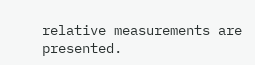relative measurements are presented.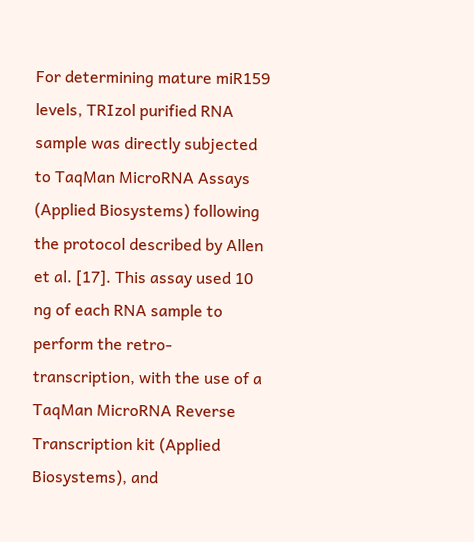For determining mature miR159 levels, TRIzol purified RNA sample was directly subjected to TaqMan MicroRNA Assays (Applied Biosystems) following the protocol described by Allen et al. [17]. This assay used 10 ng of each RNA sample to perform the retro-transcription, with the use of a TaqMan MicroRNA Reverse Transcription kit (Applied Biosystems), and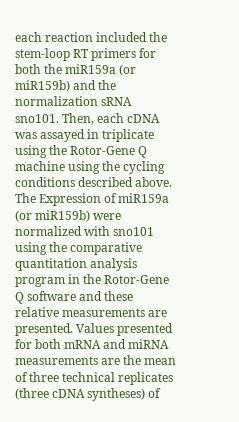each reaction included the stem-loop RT primers for both the miR159a (or miR159b) and the normalization sRNA sno101. Then, each cDNA was assayed in triplicate using the Rotor-Gene Q machine using the cycling conditions described above. The Expression of miR159a (or miR159b) were normalized with sno101 using the comparative quantitation analysis program in the Rotor-Gene Q software and these relative measurements are presented. Values presented for both mRNA and miRNA measurements are the mean of three technical replicates (three cDNA syntheses) of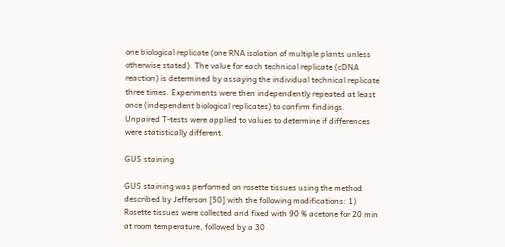one biological replicate (one RNA isolation of multiple plants unless otherwise stated). The value for each technical replicate (cDNA reaction) is determined by assaying the individual technical replicate three times. Experiments were then independently repeated at least once (independent biological replicates) to confirm findings. Unpaired T-tests were applied to values to determine if differences were statistically different.

GUS staining

GUS staining was performed on rosette tissues using the method described by Jefferson [50] with the following modifications: 1) Rosette tissues were collected and fixed with 90 % acetone for 20 min at room temperature, followed by a 30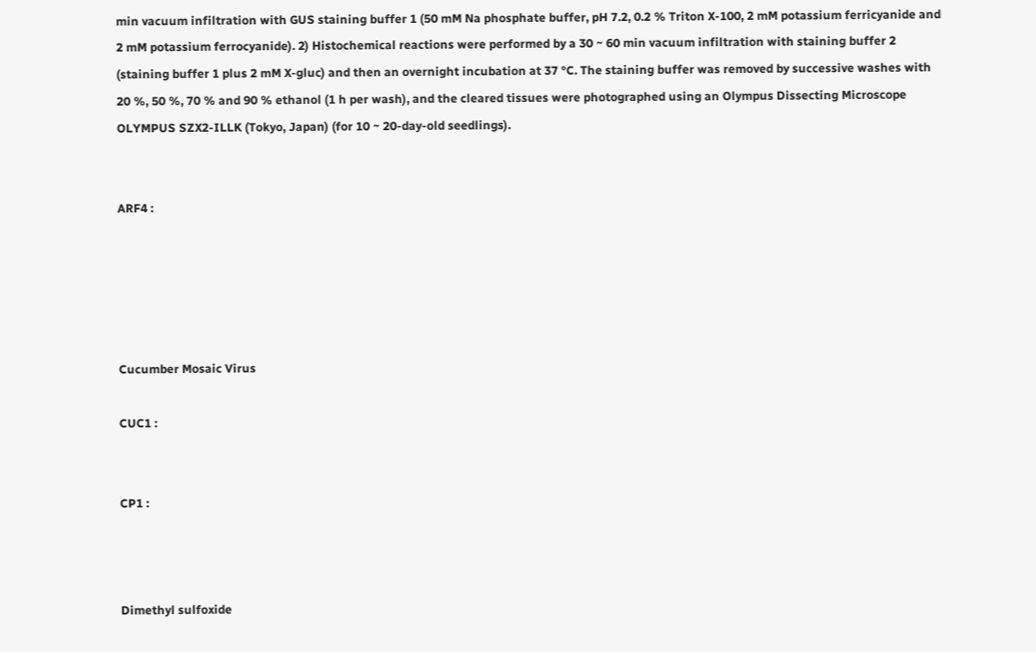min vacuum infiltration with GUS staining buffer 1 (50 mM Na phosphate buffer, pH 7.2, 0.2 % Triton X-100, 2 mM potassium ferricyanide and 2 mM potassium ferrocyanide). 2) Histochemical reactions were performed by a 30 ~ 60 min vacuum infiltration with staining buffer 2 (staining buffer 1 plus 2 mM X-gluc) and then an overnight incubation at 37 °C. The staining buffer was removed by successive washes with 20 %, 50 %, 70 % and 90 % ethanol (1 h per wash), and the cleared tissues were photographed using an Olympus Dissecting Microscope OLYMPUS SZX2-ILLK (Tokyo, Japan) (for 10 ~ 20-day-old seedlings).


ARF4 :





Cucumber Mosaic Virus

CUC1 :


CP1 :



Dimethyl sulfoxide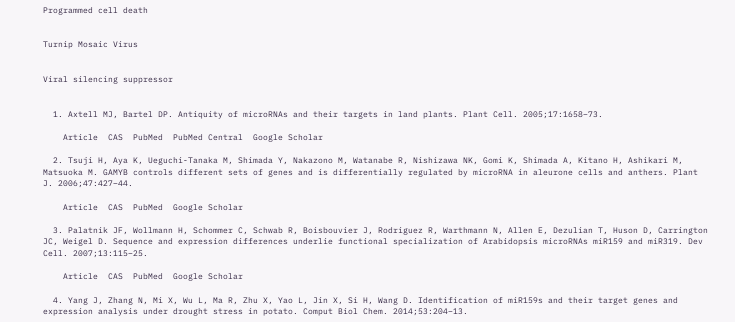Programmed cell death


Turnip Mosaic Virus


Viral silencing suppressor


  1. Axtell MJ, Bartel DP. Antiquity of microRNAs and their targets in land plants. Plant Cell. 2005;17:1658–73.

    Article  CAS  PubMed  PubMed Central  Google Scholar

  2. Tsuji H, Aya K, Ueguchi-Tanaka M, Shimada Y, Nakazono M, Watanabe R, Nishizawa NK, Gomi K, Shimada A, Kitano H, Ashikari M, Matsuoka M. GAMYB controls different sets of genes and is differentially regulated by microRNA in aleurone cells and anthers. Plant J. 2006;47:427–44.

    Article  CAS  PubMed  Google Scholar

  3. Palatnik JF, Wollmann H, Schommer C, Schwab R, Boisbouvier J, Rodriguez R, Warthmann N, Allen E, Dezulian T, Huson D, Carrington JC, Weigel D. Sequence and expression differences underlie functional specialization of Arabidopsis microRNAs miR159 and miR319. Dev Cell. 2007;13:115–25.

    Article  CAS  PubMed  Google Scholar

  4. Yang J, Zhang N, Mi X, Wu L, Ma R, Zhu X, Yao L, Jin X, Si H, Wang D. Identification of miR159s and their target genes and expression analysis under drought stress in potato. Comput Biol Chem. 2014;53:204–13.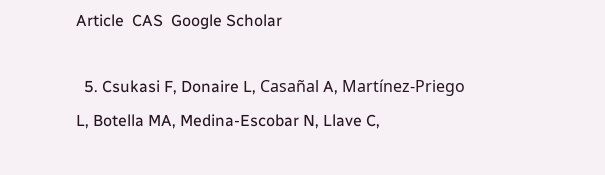Article  CAS  Google Scholar

  5. Csukasi F, Donaire L, Casañal A, Martínez-Priego L, Botella MA, Medina-Escobar N, Llave C,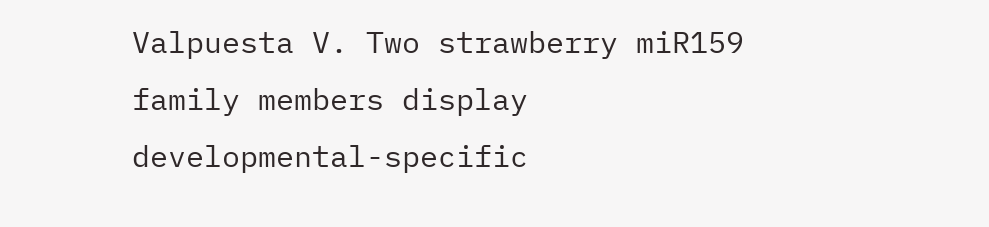Valpuesta V. Two strawberry miR159 family members display developmental-specific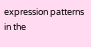expression patterns in the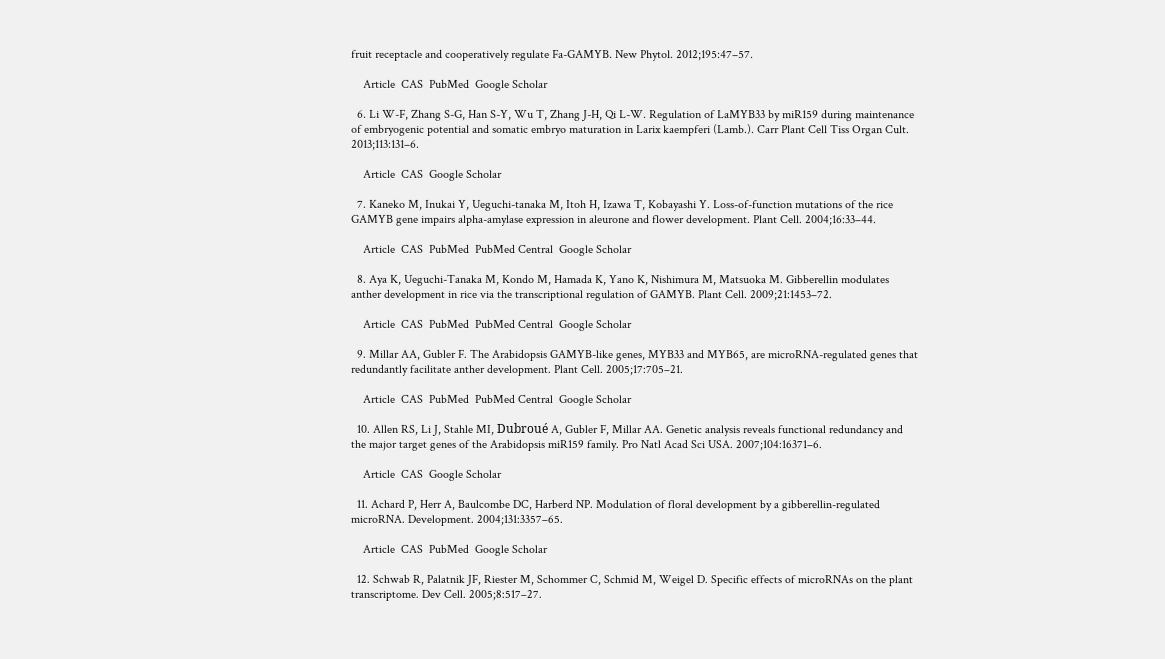fruit receptacle and cooperatively regulate Fa-GAMYB. New Phytol. 2012;195:47–57.

    Article  CAS  PubMed  Google Scholar

  6. Li W-F, Zhang S-G, Han S-Y, Wu T, Zhang J-H, Qi L-W. Regulation of LaMYB33 by miR159 during maintenance of embryogenic potential and somatic embryo maturation in Larix kaempferi (Lamb.). Carr Plant Cell Tiss Organ Cult. 2013;113:131–6.

    Article  CAS  Google Scholar

  7. Kaneko M, Inukai Y, Ueguchi-tanaka M, Itoh H, Izawa T, Kobayashi Y. Loss-of-function mutations of the rice GAMYB gene impairs alpha-amylase expression in aleurone and flower development. Plant Cell. 2004;16:33–44.

    Article  CAS  PubMed  PubMed Central  Google Scholar

  8. Aya K, Ueguchi-Tanaka M, Kondo M, Hamada K, Yano K, Nishimura M, Matsuoka M. Gibberellin modulates anther development in rice via the transcriptional regulation of GAMYB. Plant Cell. 2009;21:1453–72.

    Article  CAS  PubMed  PubMed Central  Google Scholar

  9. Millar AA, Gubler F. The Arabidopsis GAMYB-like genes, MYB33 and MYB65, are microRNA-regulated genes that redundantly facilitate anther development. Plant Cell. 2005;17:705–21.

    Article  CAS  PubMed  PubMed Central  Google Scholar

  10. Allen RS, Li J, Stahle MI, Dubroué A, Gubler F, Millar AA. Genetic analysis reveals functional redundancy and the major target genes of the Arabidopsis miR159 family. Pro Natl Acad Sci USA. 2007;104:16371–6.

    Article  CAS  Google Scholar

  11. Achard P, Herr A, Baulcombe DC, Harberd NP. Modulation of floral development by a gibberellin-regulated microRNA. Development. 2004;131:3357–65.

    Article  CAS  PubMed  Google Scholar

  12. Schwab R, Palatnik JF, Riester M, Schommer C, Schmid M, Weigel D. Specific effects of microRNAs on the plant transcriptome. Dev Cell. 2005;8:517–27.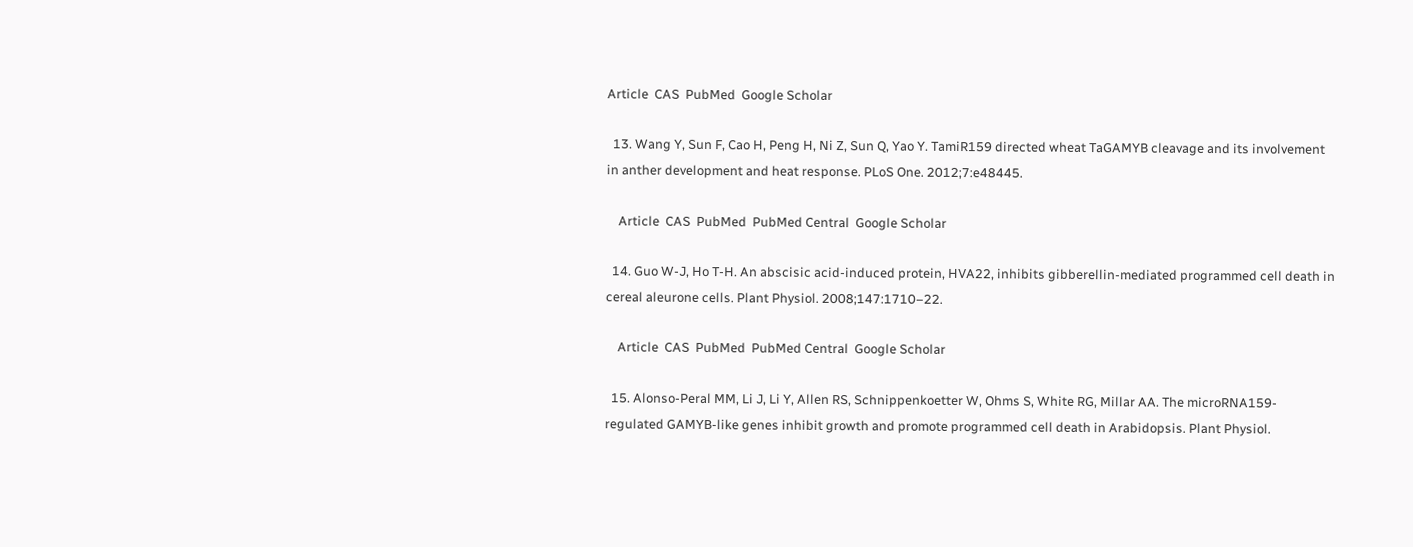Article  CAS  PubMed  Google Scholar

  13. Wang Y, Sun F, Cao H, Peng H, Ni Z, Sun Q, Yao Y. TamiR159 directed wheat TaGAMYB cleavage and its involvement in anther development and heat response. PLoS One. 2012;7:e48445.

    Article  CAS  PubMed  PubMed Central  Google Scholar

  14. Guo W-J, Ho T-H. An abscisic acid-induced protein, HVA22, inhibits gibberellin-mediated programmed cell death in cereal aleurone cells. Plant Physiol. 2008;147:1710–22.

    Article  CAS  PubMed  PubMed Central  Google Scholar

  15. Alonso-Peral MM, Li J, Li Y, Allen RS, Schnippenkoetter W, Ohms S, White RG, Millar AA. The microRNA159-regulated GAMYB-like genes inhibit growth and promote programmed cell death in Arabidopsis. Plant Physiol.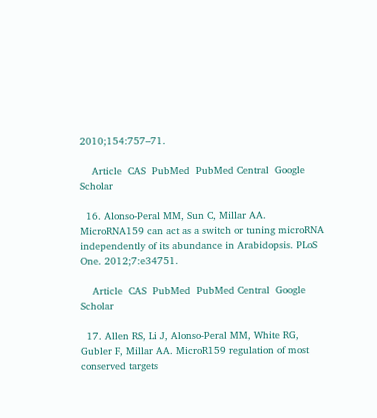2010;154:757–71.

    Article  CAS  PubMed  PubMed Central  Google Scholar

  16. Alonso-Peral MM, Sun C, Millar AA. MicroRNA159 can act as a switch or tuning microRNA independently of its abundance in Arabidopsis. PLoS One. 2012;7:e34751.

    Article  CAS  PubMed  PubMed Central  Google Scholar

  17. Allen RS, Li J, Alonso-Peral MM, White RG, Gubler F, Millar AA. MicroR159 regulation of most conserved targets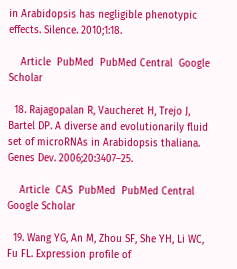in Arabidopsis has negligible phenotypic effects. Silence. 2010;1:18.

    Article  PubMed  PubMed Central  Google Scholar

  18. Rajagopalan R, Vaucheret H, Trejo J, Bartel DP. A diverse and evolutionarily fluid set of microRNAs in Arabidopsis thaliana. Genes Dev. 2006;20:3407–25.

    Article  CAS  PubMed  PubMed Central  Google Scholar

  19. Wang YG, An M, Zhou SF, She YH, Li WC, Fu FL. Expression profile of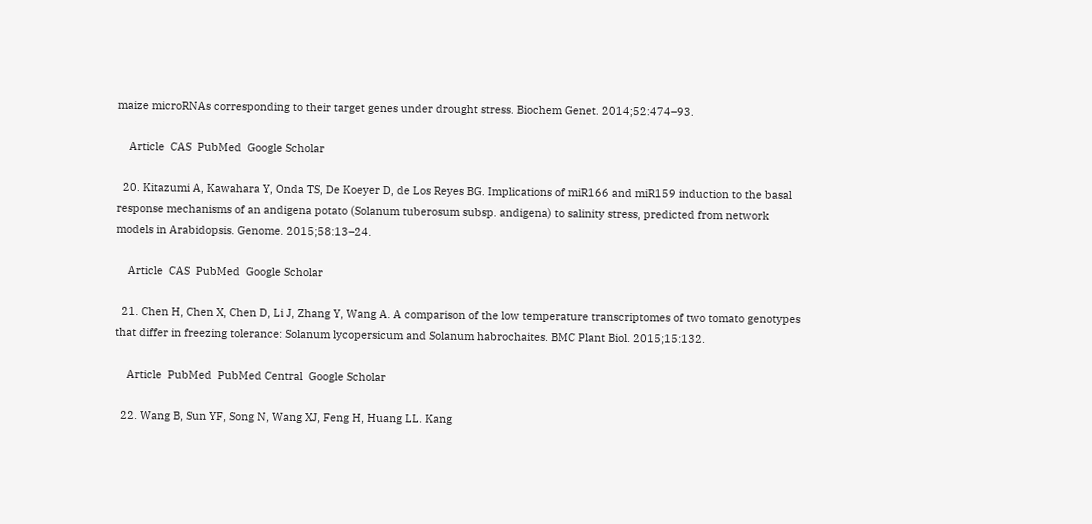maize microRNAs corresponding to their target genes under drought stress. Biochem Genet. 2014;52:474–93.

    Article  CAS  PubMed  Google Scholar

  20. Kitazumi A, Kawahara Y, Onda TS, De Koeyer D, de Los Reyes BG. Implications of miR166 and miR159 induction to the basal response mechanisms of an andigena potato (Solanum tuberosum subsp. andigena) to salinity stress, predicted from network models in Arabidopsis. Genome. 2015;58:13–24.

    Article  CAS  PubMed  Google Scholar

  21. Chen H, Chen X, Chen D, Li J, Zhang Y, Wang A. A comparison of the low temperature transcriptomes of two tomato genotypes that differ in freezing tolerance: Solanum lycopersicum and Solanum habrochaites. BMC Plant Biol. 2015;15:132.

    Article  PubMed  PubMed Central  Google Scholar

  22. Wang B, Sun YF, Song N, Wang XJ, Feng H, Huang LL. Kang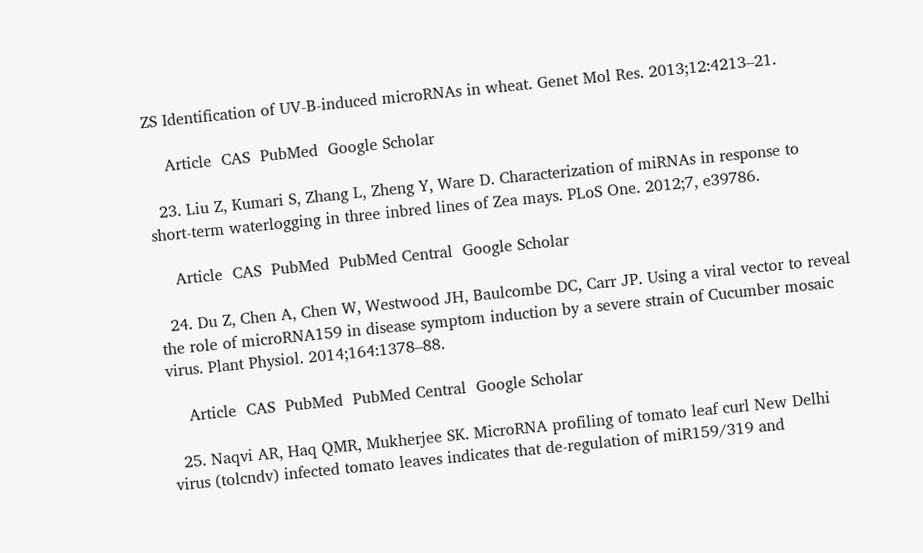ZS Identification of UV-B-induced microRNAs in wheat. Genet Mol Res. 2013;12:4213–21.

    Article  CAS  PubMed  Google Scholar

  23. Liu Z, Kumari S, Zhang L, Zheng Y, Ware D. Characterization of miRNAs in response to short-term waterlogging in three inbred lines of Zea mays. PLoS One. 2012;7, e39786.

    Article  CAS  PubMed  PubMed Central  Google Scholar

  24. Du Z, Chen A, Chen W, Westwood JH, Baulcombe DC, Carr JP. Using a viral vector to reveal the role of microRNA159 in disease symptom induction by a severe strain of Cucumber mosaic virus. Plant Physiol. 2014;164:1378–88.

    Article  CAS  PubMed  PubMed Central  Google Scholar

  25. Naqvi AR, Haq QMR, Mukherjee SK. MicroRNA profiling of tomato leaf curl New Delhi virus (tolcndv) infected tomato leaves indicates that de-regulation of miR159/319 and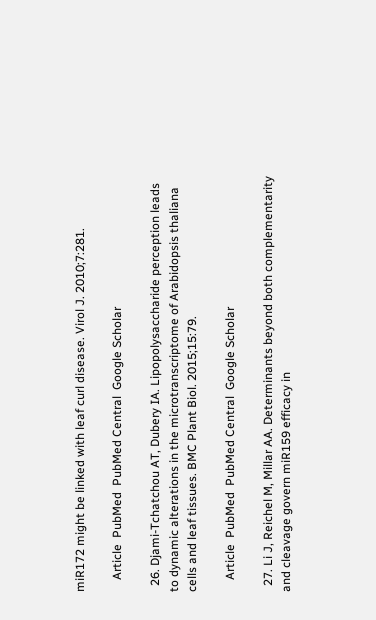miR172 might be linked with leaf curl disease. Virol J. 2010;7:281.

    Article  PubMed  PubMed Central  Google Scholar

  26. Djami-Tchatchou AT, Dubery IA. Lipopolysaccharide perception leads to dynamic alterations in the microtranscriptome of Arabidopsis thaliana cells and leaf tissues. BMC Plant Biol. 2015;15:79.

    Article  PubMed  PubMed Central  Google Scholar

  27. Li J, Reichel M, Millar AA. Determinants beyond both complementarity and cleavage govern miR159 efficacy in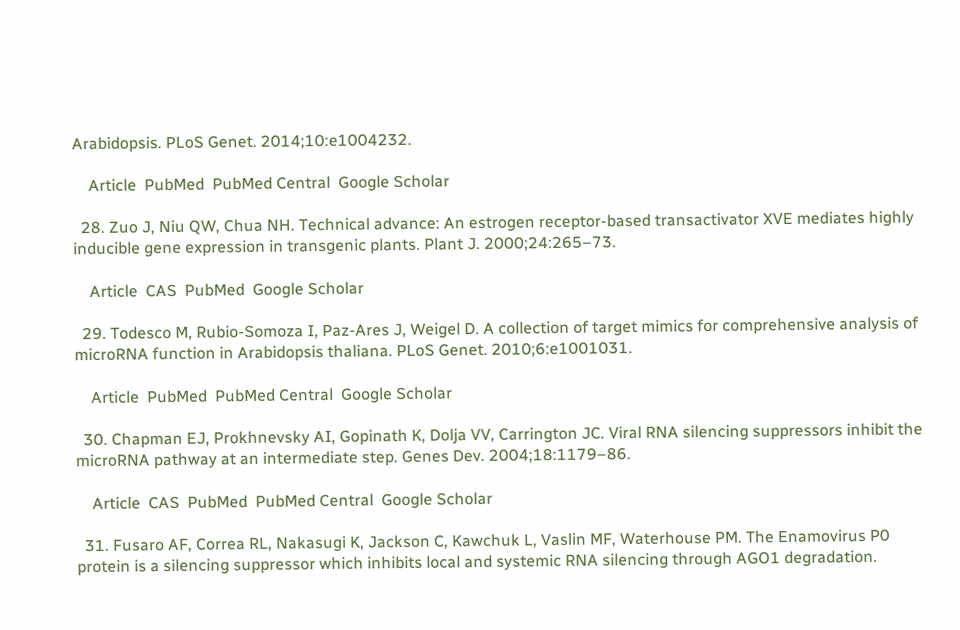Arabidopsis. PLoS Genet. 2014;10:e1004232.

    Article  PubMed  PubMed Central  Google Scholar

  28. Zuo J, Niu QW, Chua NH. Technical advance: An estrogen receptor-based transactivator XVE mediates highly inducible gene expression in transgenic plants. Plant J. 2000;24:265–73.

    Article  CAS  PubMed  Google Scholar

  29. Todesco M, Rubio-Somoza I, Paz-Ares J, Weigel D. A collection of target mimics for comprehensive analysis of microRNA function in Arabidopsis thaliana. PLoS Genet. 2010;6:e1001031.

    Article  PubMed  PubMed Central  Google Scholar

  30. Chapman EJ, Prokhnevsky AI, Gopinath K, Dolja VV, Carrington JC. Viral RNA silencing suppressors inhibit the microRNA pathway at an intermediate step. Genes Dev. 2004;18:1179–86.

    Article  CAS  PubMed  PubMed Central  Google Scholar

  31. Fusaro AF, Correa RL, Nakasugi K, Jackson C, Kawchuk L, Vaslin MF, Waterhouse PM. The Enamovirus P0 protein is a silencing suppressor which inhibits local and systemic RNA silencing through AGO1 degradation.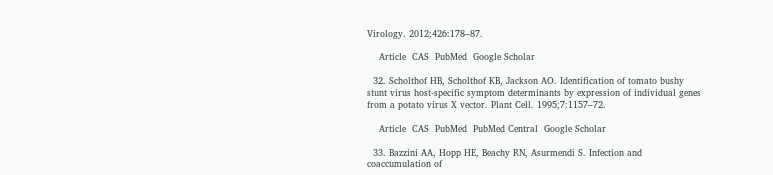Virology. 2012;426:178–87.

    Article  CAS  PubMed  Google Scholar

  32. Scholthof HB, Scholthof KB, Jackson AO. Identification of tomato bushy stunt virus host-specific symptom determinants by expression of individual genes from a potato virus X vector. Plant Cell. 1995;7:1157–72.

    Article  CAS  PubMed  PubMed Central  Google Scholar

  33. Bazzini AA, Hopp HE, Beachy RN, Asurmendi S. Infection and coaccumulation of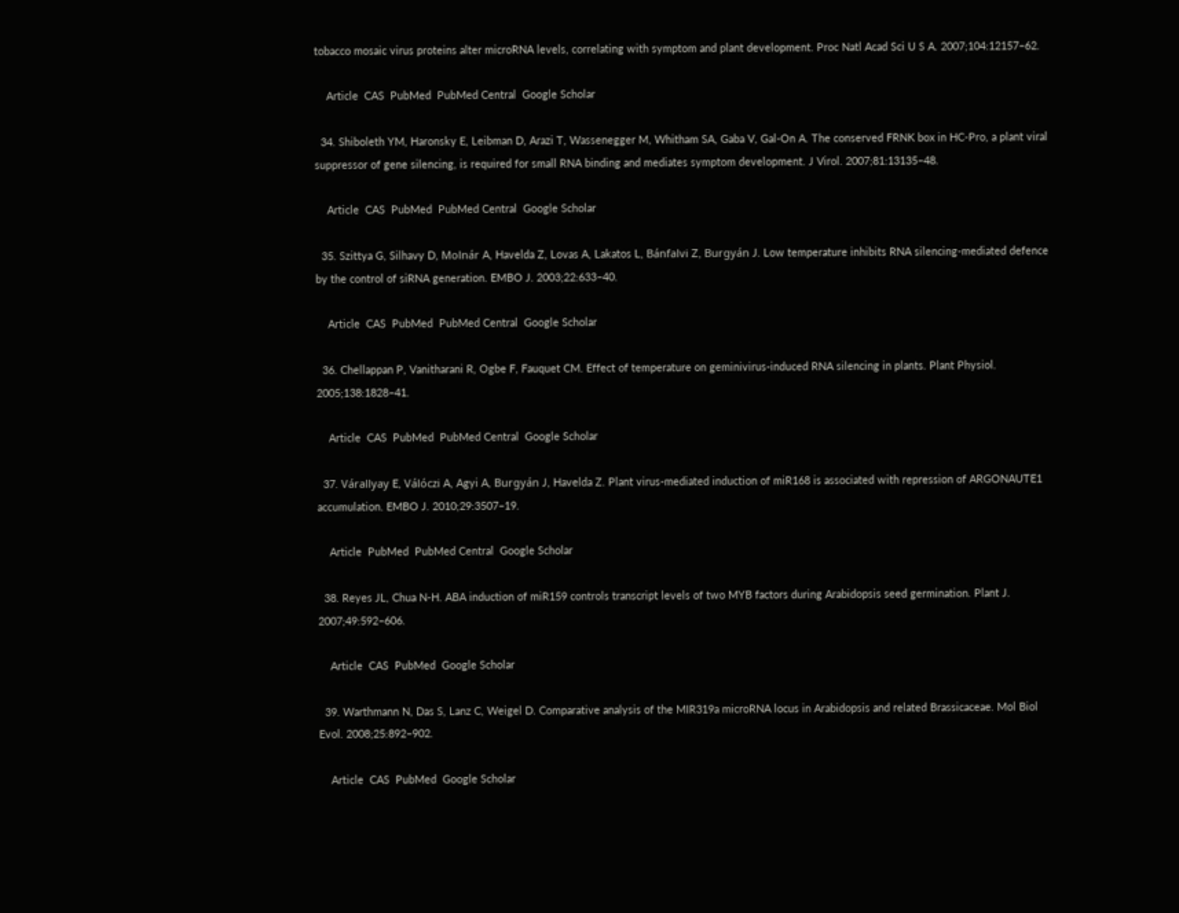tobacco mosaic virus proteins alter microRNA levels, correlating with symptom and plant development. Proc Natl Acad Sci U S A. 2007;104:12157–62.

    Article  CAS  PubMed  PubMed Central  Google Scholar

  34. Shiboleth YM, Haronsky E, Leibman D, Arazi T, Wassenegger M, Whitham SA, Gaba V, Gal-On A. The conserved FRNK box in HC-Pro, a plant viral suppressor of gene silencing, is required for small RNA binding and mediates symptom development. J Virol. 2007;81:13135–48.

    Article  CAS  PubMed  PubMed Central  Google Scholar

  35. Szittya G, Silhavy D, Molnár A, Havelda Z, Lovas A, Lakatos L, Bánfalvi Z, Burgyán J. Low temperature inhibits RNA silencing-mediated defence by the control of siRNA generation. EMBO J. 2003;22:633–40.

    Article  CAS  PubMed  PubMed Central  Google Scholar

  36. Chellappan P, Vanitharani R, Ogbe F, Fauquet CM. Effect of temperature on geminivirus-induced RNA silencing in plants. Plant Physiol. 2005;138:1828–41.

    Article  CAS  PubMed  PubMed Central  Google Scholar

  37. Várallyay E, Válóczi A, Agyi A, Burgyán J, Havelda Z. Plant virus-mediated induction of miR168 is associated with repression of ARGONAUTE1 accumulation. EMBO J. 2010;29:3507–19.

    Article  PubMed  PubMed Central  Google Scholar

  38. Reyes JL, Chua N-H. ABA induction of miR159 controls transcript levels of two MYB factors during Arabidopsis seed germination. Plant J. 2007;49:592–606.

    Article  CAS  PubMed  Google Scholar

  39. Warthmann N, Das S, Lanz C, Weigel D. Comparative analysis of the MIR319a microRNA locus in Arabidopsis and related Brassicaceae. Mol Biol Evol. 2008;25:892–902.

    Article  CAS  PubMed  Google Scholar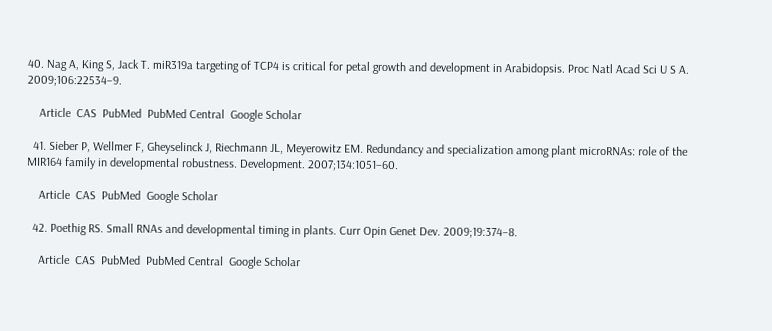40. Nag A, King S, Jack T. miR319a targeting of TCP4 is critical for petal growth and development in Arabidopsis. Proc Natl Acad Sci U S A. 2009;106:22534–9.

    Article  CAS  PubMed  PubMed Central  Google Scholar

  41. Sieber P, Wellmer F, Gheyselinck J, Riechmann JL, Meyerowitz EM. Redundancy and specialization among plant microRNAs: role of the MIR164 family in developmental robustness. Development. 2007;134:1051–60.

    Article  CAS  PubMed  Google Scholar

  42. Poethig RS. Small RNAs and developmental timing in plants. Curr Opin Genet Dev. 2009;19:374–8.

    Article  CAS  PubMed  PubMed Central  Google Scholar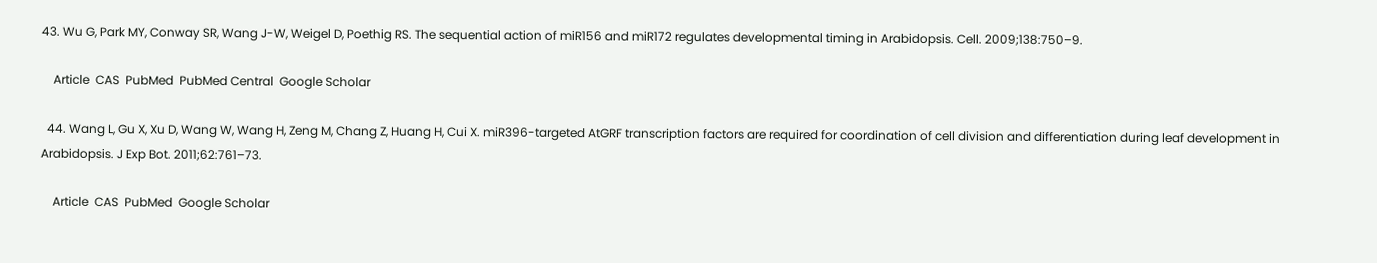43. Wu G, Park MY, Conway SR, Wang J-W, Weigel D, Poethig RS. The sequential action of miR156 and miR172 regulates developmental timing in Arabidopsis. Cell. 2009;138:750–9.

    Article  CAS  PubMed  PubMed Central  Google Scholar

  44. Wang L, Gu X, Xu D, Wang W, Wang H, Zeng M, Chang Z, Huang H, Cui X. miR396-targeted AtGRF transcription factors are required for coordination of cell division and differentiation during leaf development in Arabidopsis. J Exp Bot. 2011;62:761–73.

    Article  CAS  PubMed  Google Scholar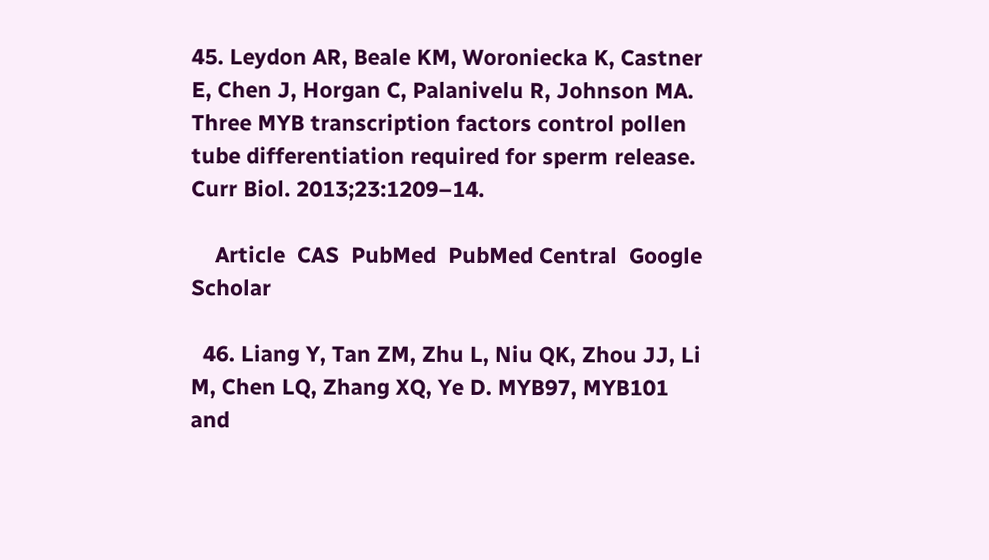45. Leydon AR, Beale KM, Woroniecka K, Castner E, Chen J, Horgan C, Palanivelu R, Johnson MA. Three MYB transcription factors control pollen tube differentiation required for sperm release. Curr Biol. 2013;23:1209–14.

    Article  CAS  PubMed  PubMed Central  Google Scholar

  46. Liang Y, Tan ZM, Zhu L, Niu QK, Zhou JJ, Li M, Chen LQ, Zhang XQ, Ye D. MYB97, MYB101 and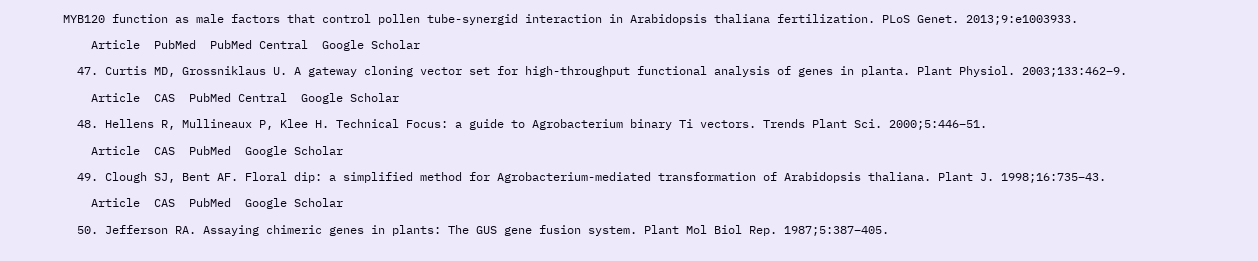MYB120 function as male factors that control pollen tube-synergid interaction in Arabidopsis thaliana fertilization. PLoS Genet. 2013;9:e1003933.

    Article  PubMed  PubMed Central  Google Scholar

  47. Curtis MD, Grossniklaus U. A gateway cloning vector set for high-throughput functional analysis of genes in planta. Plant Physiol. 2003;133:462–9.

    Article  CAS  PubMed Central  Google Scholar

  48. Hellens R, Mullineaux P, Klee H. Technical Focus: a guide to Agrobacterium binary Ti vectors. Trends Plant Sci. 2000;5:446–51.

    Article  CAS  PubMed  Google Scholar

  49. Clough SJ, Bent AF. Floral dip: a simplified method for Agrobacterium-mediated transformation of Arabidopsis thaliana. Plant J. 1998;16:735–43.

    Article  CAS  PubMed  Google Scholar

  50. Jefferson RA. Assaying chimeric genes in plants: The GUS gene fusion system. Plant Mol Biol Rep. 1987;5:387–405.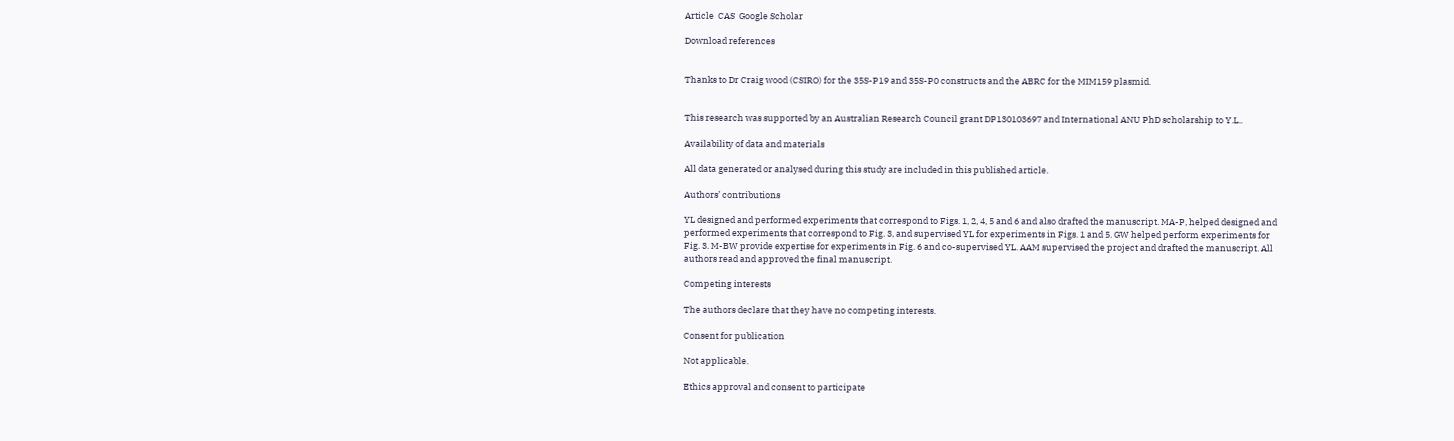Article  CAS  Google Scholar

Download references


Thanks to Dr Craig wood (CSIRO) for the 35S-P19 and 35S-P0 constructs and the ABRC for the MIM159 plasmid.


This research was supported by an Australian Research Council grant DP130103697 and International ANU PhD scholarship to Y.L..

Availability of data and materials

All data generated or analysed during this study are included in this published article.

Authors’ contributions

YL designed and performed experiments that correspond to Figs. 1, 2, 4, 5 and 6 and also drafted the manuscript. MA-P, helped designed and performed experiments that correspond to Fig. 3, and supervised YL for experiments in Figs. 1 and 5. GW helped perform experiments for Fig. 3. M-BW provide expertise for experiments in Fig. 6 and co-supervised YL. AAM supervised the project and drafted the manuscript. All authors read and approved the final manuscript.

Competing interests

The authors declare that they have no competing interests.

Consent for publication

Not applicable.

Ethics approval and consent to participate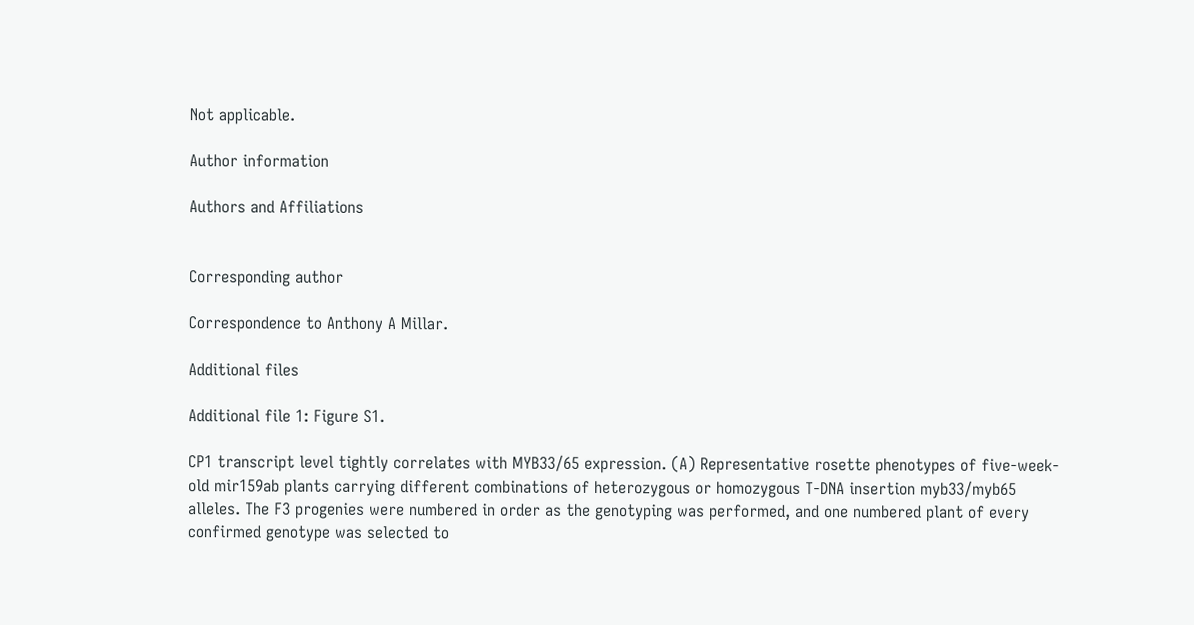Not applicable.

Author information

Authors and Affiliations


Corresponding author

Correspondence to Anthony A Millar.

Additional files

Additional file 1: Figure S1.

CP1 transcript level tightly correlates with MYB33/65 expression. (A) Representative rosette phenotypes of five-week-old mir159ab plants carrying different combinations of heterozygous or homozygous T-DNA insertion myb33/myb65 alleles. The F3 progenies were numbered in order as the genotyping was performed, and one numbered plant of every confirmed genotype was selected to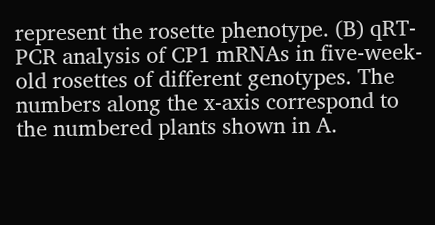represent the rosette phenotype. (B) qRT-PCR analysis of CP1 mRNAs in five-week-old rosettes of different genotypes. The numbers along the x-axis correspond to the numbered plants shown in A.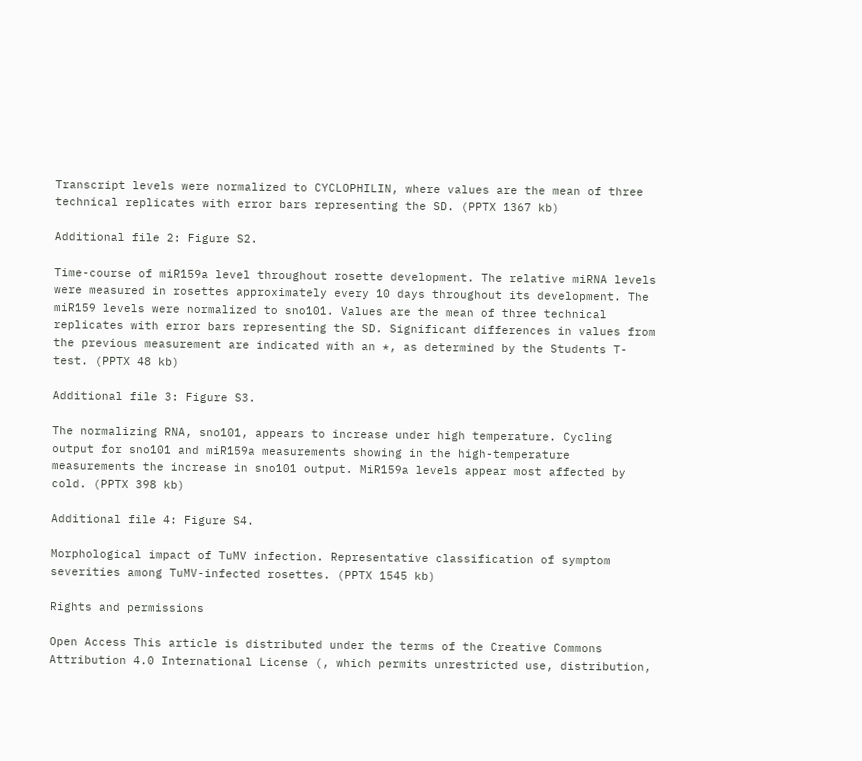Transcript levels were normalized to CYCLOPHILIN, where values are the mean of three technical replicates with error bars representing the SD. (PPTX 1367 kb)

Additional file 2: Figure S2.

Time-course of miR159a level throughout rosette development. The relative miRNA levels were measured in rosettes approximately every 10 days throughout its development. The miR159 levels were normalized to sno101. Values are the mean of three technical replicates with error bars representing the SD. Significant differences in values from the previous measurement are indicated with an *, as determined by the Students T-test. (PPTX 48 kb)

Additional file 3: Figure S3.

The normalizing RNA, sno101, appears to increase under high temperature. Cycling output for sno101 and miR159a measurements showing in the high-temperature measurements the increase in sno101 output. MiR159a levels appear most affected by cold. (PPTX 398 kb)

Additional file 4: Figure S4.

Morphological impact of TuMV infection. Representative classification of symptom severities among TuMV-infected rosettes. (PPTX 1545 kb)

Rights and permissions

Open Access This article is distributed under the terms of the Creative Commons Attribution 4.0 International License (, which permits unrestricted use, distribution,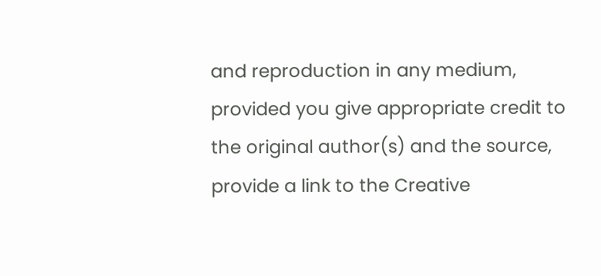and reproduction in any medium, provided you give appropriate credit to the original author(s) and the source, provide a link to the Creative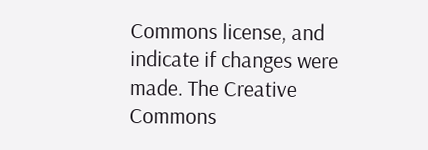Commons license, and indicate if changes were made. The Creative Commons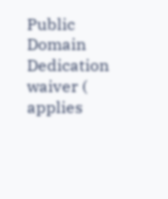Public Domain Dedication waiver ( applies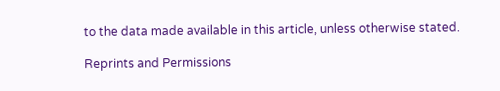to the data made available in this article, unless otherwise stated.

Reprints and Permissions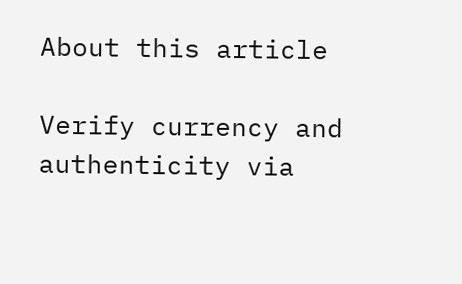About this article

Verify currency and authenticity via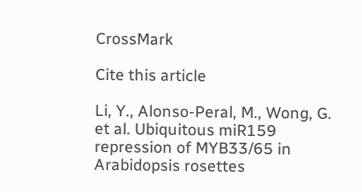CrossMark

Cite this article

Li, Y., Alonso-Peral, M., Wong, G. et al. Ubiquitous miR159 repression of MYB33/65 in Arabidopsis rosettes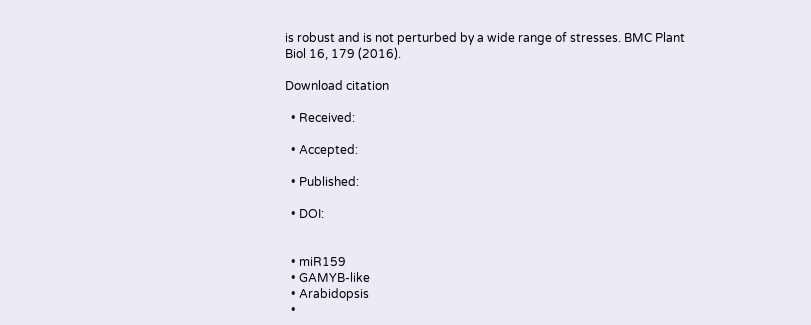is robust and is not perturbed by a wide range of stresses. BMC Plant Biol 16, 179 (2016).

Download citation

  • Received:

  • Accepted:

  • Published:

  • DOI:


  • miR159
  • GAMYB-like
  • Arabidopsis
  •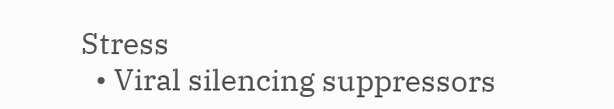Stress
  • Viral silencing suppressors